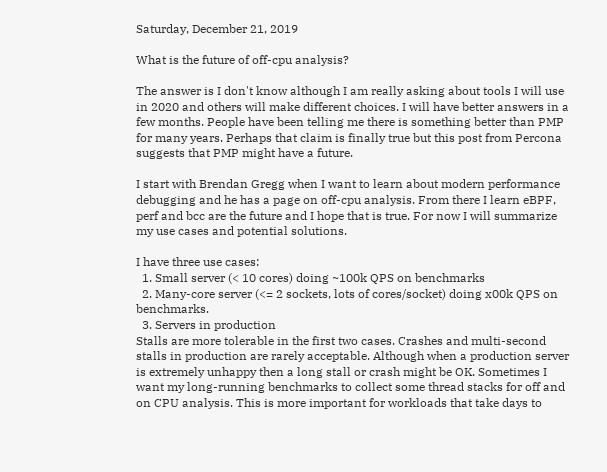Saturday, December 21, 2019

What is the future of off-cpu analysis?

The answer is I don't know although I am really asking about tools I will use in 2020 and others will make different choices. I will have better answers in a few months. People have been telling me there is something better than PMP for many years. Perhaps that claim is finally true but this post from Percona suggests that PMP might have a future.

I start with Brendan Gregg when I want to learn about modern performance debugging and he has a page on off-cpu analysis. From there I learn eBPF, perf and bcc are the future and I hope that is true. For now I will summarize my use cases and potential solutions.

I have three use cases:
  1. Small server (< 10 cores) doing ~100k QPS on benchmarks
  2. Many-core server (<= 2 sockets, lots of cores/socket) doing x00k QPS on benchmarks.
  3. Servers in production
Stalls are more tolerable in the first two cases. Crashes and multi-second stalls in production are rarely acceptable. Although when a production server is extremely unhappy then a long stall or crash might be OK. Sometimes I want my long-running benchmarks to collect some thread stacks for off and on CPU analysis. This is more important for workloads that take days to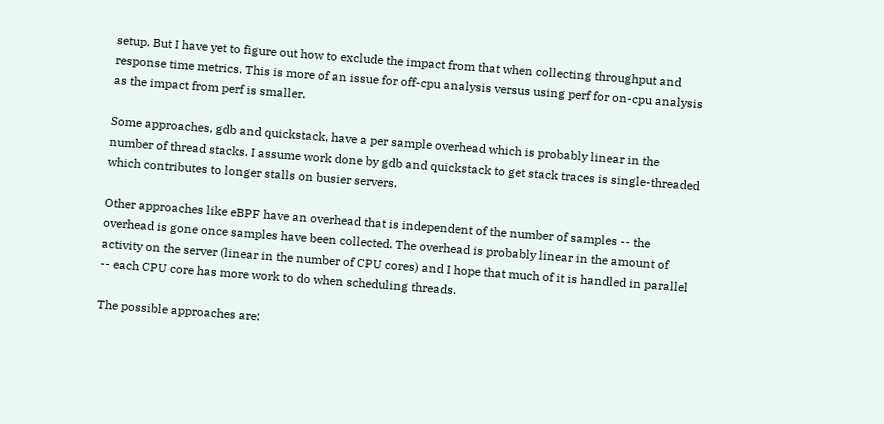setup. But I have yet to figure out how to exclude the impact from that when collecting throughput and response time metrics. This is more of an issue for off-cpu analysis versus using perf for on-cpu analysis as the impact from perf is smaller.

Some approaches, gdb and quickstack, have a per sample overhead which is probably linear in the number of thread stacks. I assume work done by gdb and quickstack to get stack traces is single-threaded which contributes to longer stalls on busier servers.

Other approaches like eBPF have an overhead that is independent of the number of samples -- the overhead is gone once samples have been collected. The overhead is probably linear in the amount of activity on the server (linear in the number of CPU cores) and I hope that much of it is handled in parallel -- each CPU core has more work to do when scheduling threads.

The possible approaches are: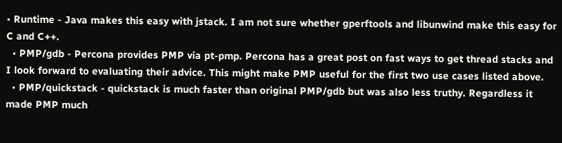• Runtime - Java makes this easy with jstack. I am not sure whether gperftools and libunwind make this easy for C and C++.
  • PMP/gdb - Percona provides PMP via pt-pmp. Percona has a great post on fast ways to get thread stacks and I look forward to evaluating their advice. This might make PMP useful for the first two use cases listed above.
  • PMP/quickstack - quickstack is much faster than original PMP/gdb but was also less truthy. Regardless it made PMP much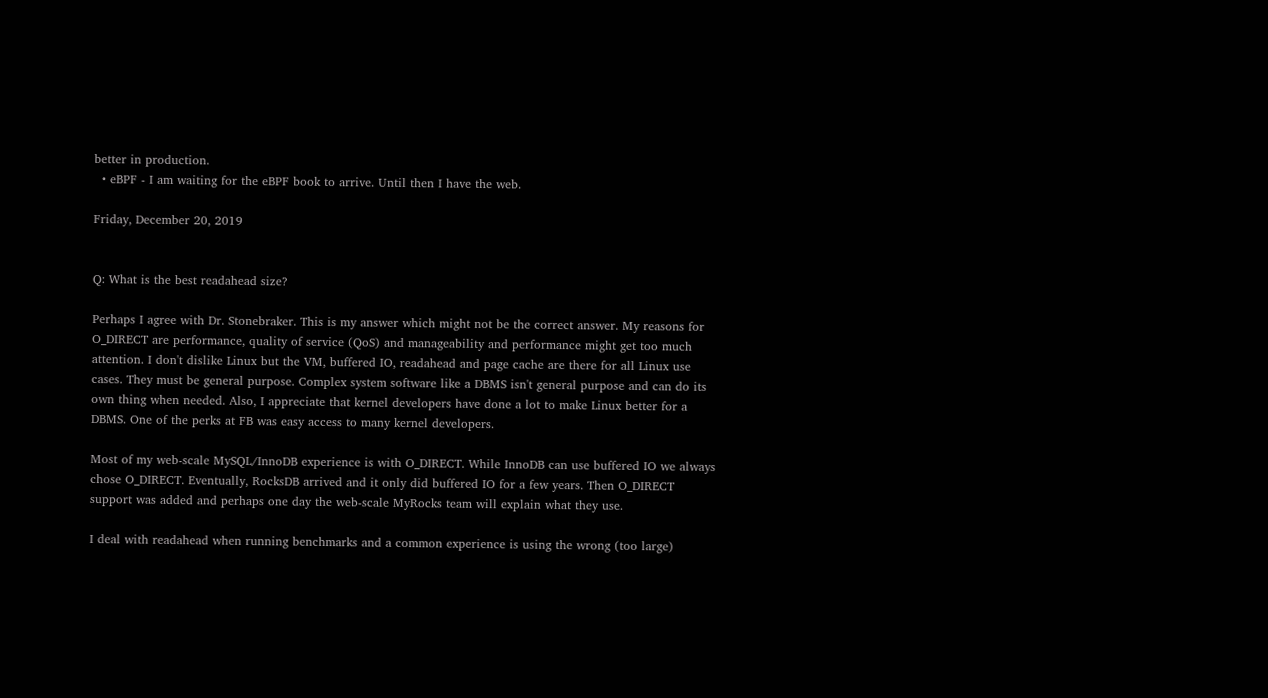better in production.
  • eBPF - I am waiting for the eBPF book to arrive. Until then I have the web.

Friday, December 20, 2019


Q: What is the best readahead size?

Perhaps I agree with Dr. Stonebraker. This is my answer which might not be the correct answer. My reasons for O_DIRECT are performance, quality of service (QoS) and manageability and performance might get too much attention. I don't dislike Linux but the VM, buffered IO, readahead and page cache are there for all Linux use cases. They must be general purpose. Complex system software like a DBMS isn't general purpose and can do its own thing when needed. Also, I appreciate that kernel developers have done a lot to make Linux better for a DBMS. One of the perks at FB was easy access to many kernel developers.

Most of my web-scale MySQL/InnoDB experience is with O_DIRECT. While InnoDB can use buffered IO we always chose O_DIRECT. Eventually, RocksDB arrived and it only did buffered IO for a few years. Then O_DIRECT support was added and perhaps one day the web-scale MyRocks team will explain what they use.

I deal with readahead when running benchmarks and a common experience is using the wrong (too large)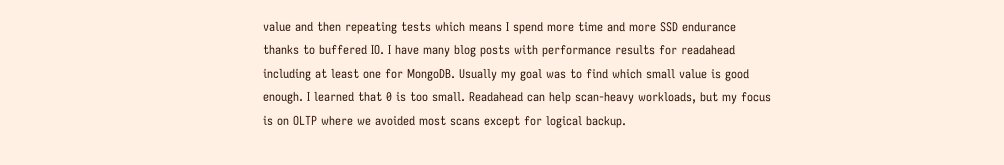value and then repeating tests which means I spend more time and more SSD endurance thanks to buffered IO. I have many blog posts with performance results for readahead including at least one for MongoDB. Usually my goal was to find which small value is good enough. I learned that 0 is too small. Readahead can help scan-heavy workloads, but my focus is on OLTP where we avoided most scans except for logical backup.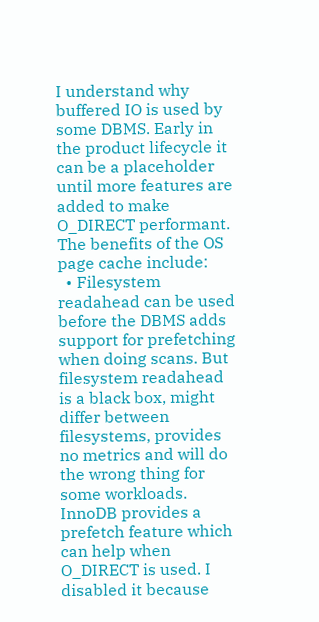I understand why buffered IO is used by some DBMS. Early in the product lifecycle it can be a placeholder until more features are added to make O_DIRECT performant. The benefits of the OS page cache include:
  • Filesystem readahead can be used before the DBMS adds support for prefetching when doing scans. But filesystem readahead is a black box, might differ between filesystems, provides no metrics and will do the wrong thing for some workloads. InnoDB provides a prefetch feature which can help when O_DIRECT is used. I disabled it because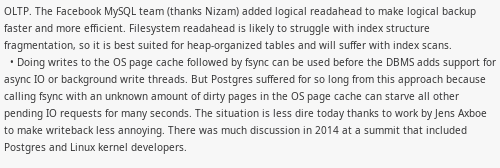OLTP. The Facebook MySQL team (thanks Nizam) added logical readahead to make logical backup faster and more efficient. Filesystem readahead is likely to struggle with index structure fragmentation, so it is best suited for heap-organized tables and will suffer with index scans.
  • Doing writes to the OS page cache followed by fsync can be used before the DBMS adds support for async IO or background write threads. But Postgres suffered for so long from this approach because calling fsync with an unknown amount of dirty pages in the OS page cache can starve all other pending IO requests for many seconds. The situation is less dire today thanks to work by Jens Axboe to make writeback less annoying. There was much discussion in 2014 at a summit that included Postgres and Linux kernel developers.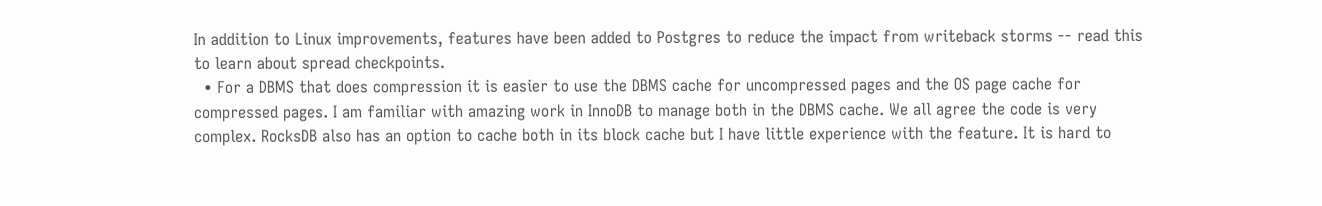In addition to Linux improvements, features have been added to Postgres to reduce the impact from writeback storms -- read this to learn about spread checkpoints.
  • For a DBMS that does compression it is easier to use the DBMS cache for uncompressed pages and the OS page cache for compressed pages. I am familiar with amazing work in InnoDB to manage both in the DBMS cache. We all agree the code is very complex. RocksDB also has an option to cache both in its block cache but I have little experience with the feature. It is hard to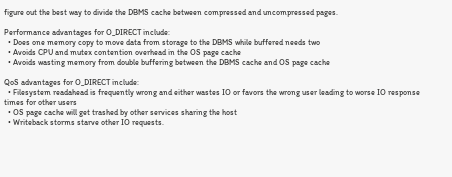figure out the best way to divide the DBMS cache between compressed and uncompressed pages.

Performance advantages for O_DIRECT include:
  • Does one memory copy to move data from storage to the DBMS while buffered needs two
  • Avoids CPU and mutex contention overhead in the OS page cache
  • Avoids wasting memory from double buffering between the DBMS cache and OS page cache

QoS advantages for O_DIRECT include:
  • Filesystem readahead is frequently wrong and either wastes IO or favors the wrong user leading to worse IO response times for other users
  • OS page cache will get trashed by other services sharing the host
  • Writeback storms starve other IO requests.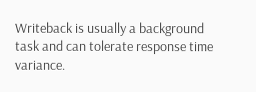Writeback is usually a background task and can tolerate response time variance.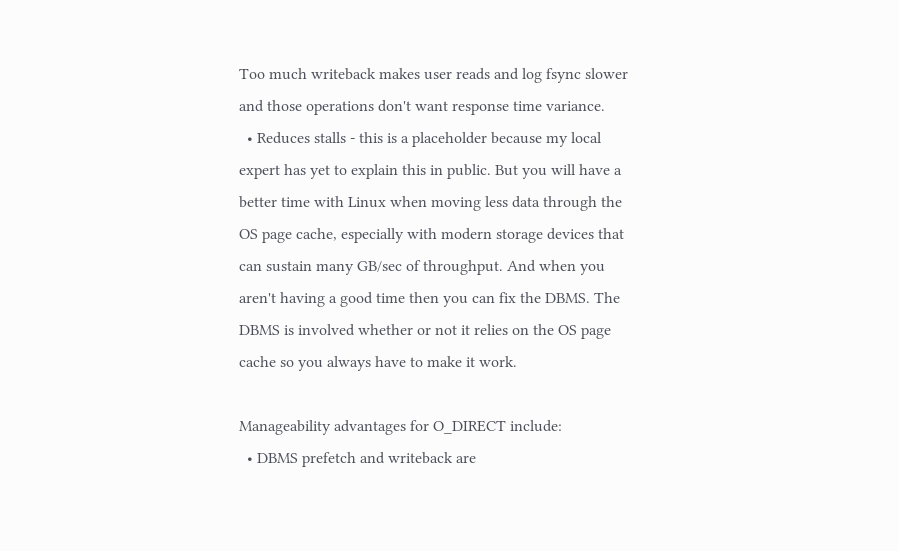Too much writeback makes user reads and log fsync slower and those operations don't want response time variance.
  • Reduces stalls - this is a placeholder because my local expert has yet to explain this in public. But you will have a better time with Linux when moving less data through the OS page cache, especially with modern storage devices that can sustain many GB/sec of throughput. And when you aren't having a good time then you can fix the DBMS. The DBMS is involved whether or not it relies on the OS page cache so you always have to make it work.

Manageability advantages for O_DIRECT include:
  • DBMS prefetch and writeback are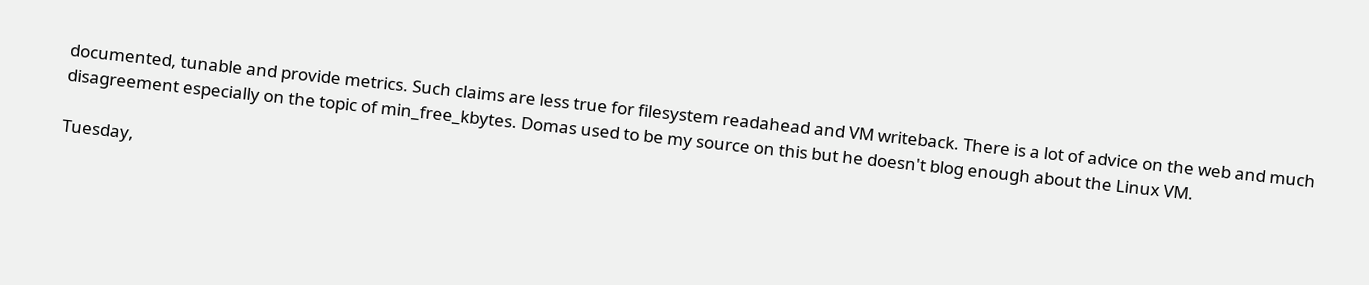documented, tunable and provide metrics. Such claims are less true for filesystem readahead and VM writeback. There is a lot of advice on the web and much disagreement especially on the topic of min_free_kbytes. Domas used to be my source on this but he doesn't blog enough about the Linux VM.

Tuesday,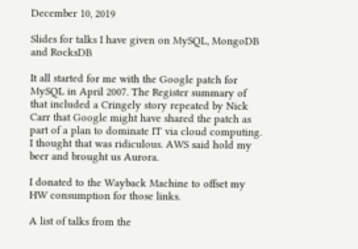December 10, 2019

Slides for talks I have given on MySQL, MongoDB and RocksDB

It all started for me with the Google patch for MySQL in April 2007. The Register summary of that included a Cringely story repeated by Nick Carr that Google might have shared the patch as part of a plan to dominate IT via cloud computing. I thought that was ridiculous. AWS said hold my beer and brought us Aurora.

I donated to the Wayback Machine to offset my HW consumption for those links.

A list of talks from the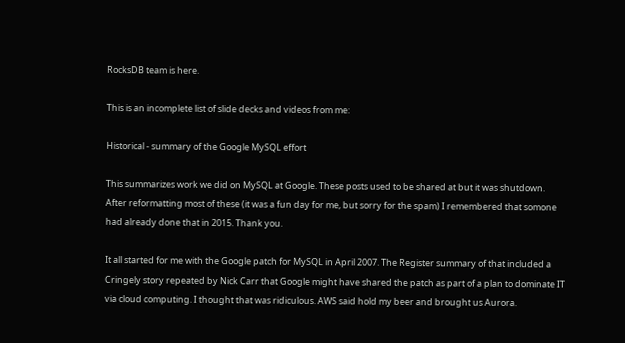RocksDB team is here.

This is an incomplete list of slide decks and videos from me:

Historical - summary of the Google MySQL effort

This summarizes work we did on MySQL at Google. These posts used to be shared at but it was shutdown. After reformatting most of these (it was a fun day for me, but sorry for the spam) I remembered that somone had already done that in 2015. Thank you.

It all started for me with the Google patch for MySQL in April 2007. The Register summary of that included a Cringely story repeated by Nick Carr that Google might have shared the patch as part of a plan to dominate IT via cloud computing. I thought that was ridiculous. AWS said hold my beer and brought us Aurora.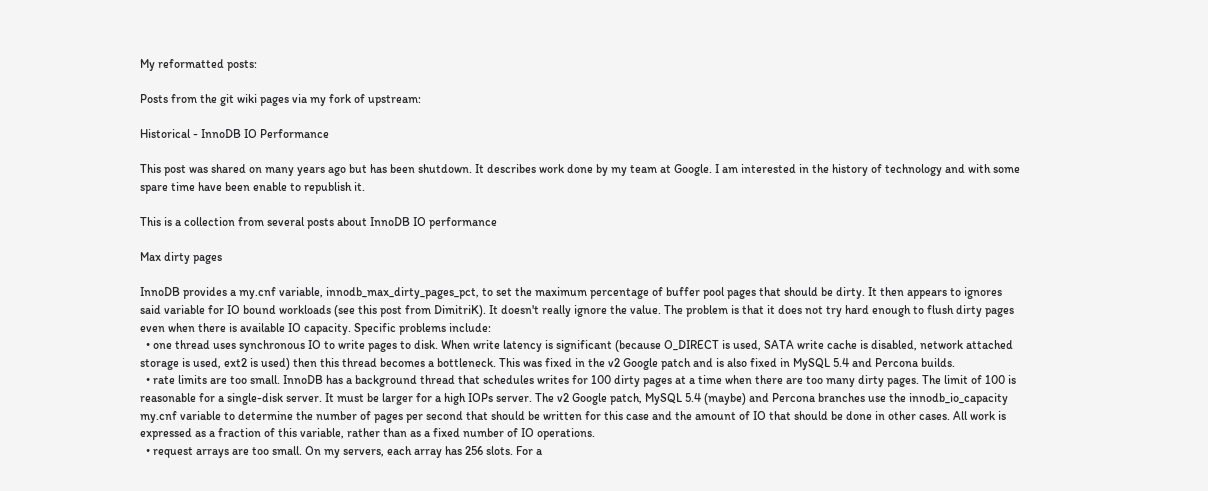My reformatted posts:

Posts from the git wiki pages via my fork of upstream:

Historical - InnoDB IO Performance

This post was shared on many years ago but has been shutdown. It describes work done by my team at Google. I am interested in the history of technology and with some spare time have been enable to republish it.

This is a collection from several posts about InnoDB IO performance

Max dirty pages

InnoDB provides a my.cnf variable, innodb_max_dirty_pages_pct, to set the maximum percentage of buffer pool pages that should be dirty. It then appears to ignores said variable for IO bound workloads (see this post from DimitriK). It doesn't really ignore the value. The problem is that it does not try hard enough to flush dirty pages even when there is available IO capacity. Specific problems include:
  • one thread uses synchronous IO to write pages to disk. When write latency is significant (because O_DIRECT is used, SATA write cache is disabled, network attached storage is used, ext2 is used) then this thread becomes a bottleneck. This was fixed in the v2 Google patch and is also fixed in MySQL 5.4 and Percona builds.
  • rate limits are too small. InnoDB has a background thread that schedules writes for 100 dirty pages at a time when there are too many dirty pages. The limit of 100 is reasonable for a single-disk server. It must be larger for a high IOPs server. The v2 Google patch, MySQL 5.4 (maybe) and Percona branches use the innodb_io_capacity my.cnf variable to determine the number of pages per second that should be written for this case and the amount of IO that should be done in other cases. All work is expressed as a fraction of this variable, rather than as a fixed number of IO operations.
  • request arrays are too small. On my servers, each array has 256 slots. For a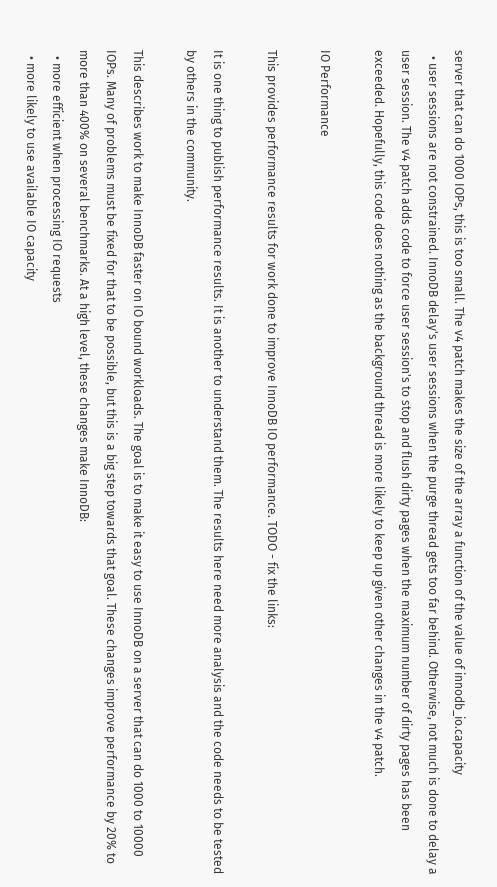server that can do 1000 IOPs, this is too small. The v4 patch makes the size of the array a function of the value of innodb_io.capacity
  • user sessions are not constrained. InnoDB delay's user sessions when the purge thread gets too far behind. Otherwise, not much is done to delay a user session. The v4 patch adds code to force user session's to stop and flush dirty pages when the maximum number of dirty pages has been exceeded. Hopefully, this code does nothing as the background thread is more likely to keep up given other changes in the v4 patch.

IO Performance

This provides performance results for work done to improve InnoDB IO performance. TODO - fix the links:

It is one thing to publish performance results. It is another to understand them. The results here need more analysis and the code needs to be tested by others in the community.

This describes work to make InnoDB faster on IO bound workloads. The goal is to make it easy to use InnoDB on a server that can do 1000 to 10000 IOPs. Many of problems must be fixed for that to be possible, but this is a big step towards that goal. These changes improve performance by 20% to more than 400% on several benchmarks. At a high level, these changes make InnoDB:
  • more efficient when processing IO requests
  • more likely to use available IO capacity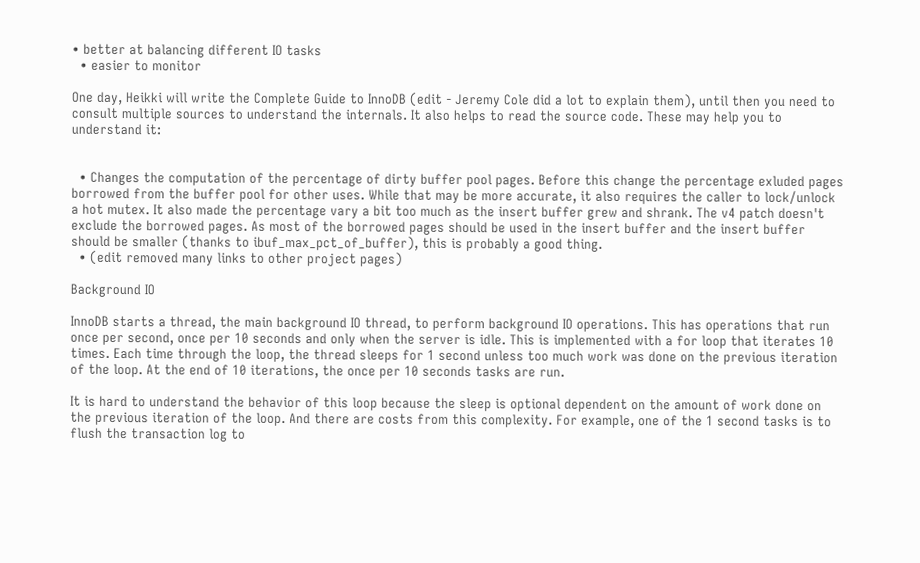• better at balancing different IO tasks
  • easier to monitor

One day, Heikki will write the Complete Guide to InnoDB (edit - Jeremy Cole did a lot to explain them), until then you need to consult multiple sources to understand the internals. It also helps to read the source code. These may help you to understand it:


  • Changes the computation of the percentage of dirty buffer pool pages. Before this change the percentage exluded pages borrowed from the buffer pool for other uses. While that may be more accurate, it also requires the caller to lock/unlock a hot mutex. It also made the percentage vary a bit too much as the insert buffer grew and shrank. The v4 patch doesn't exclude the borrowed pages. As most of the borrowed pages should be used in the insert buffer and the insert buffer should be smaller (thanks to ibuf_max_pct_of_buffer), this is probably a good thing.
  • (edit removed many links to other project pages)

Background IO

InnoDB starts a thread, the main background IO thread, to perform background IO operations. This has operations that run once per second, once per 10 seconds and only when the server is idle. This is implemented with a for loop that iterates 10 times. Each time through the loop, the thread sleeps for 1 second unless too much work was done on the previous iteration of the loop. At the end of 10 iterations, the once per 10 seconds tasks are run.

It is hard to understand the behavior of this loop because the sleep is optional dependent on the amount of work done on the previous iteration of the loop. And there are costs from this complexity. For example, one of the 1 second tasks is to flush the transaction log to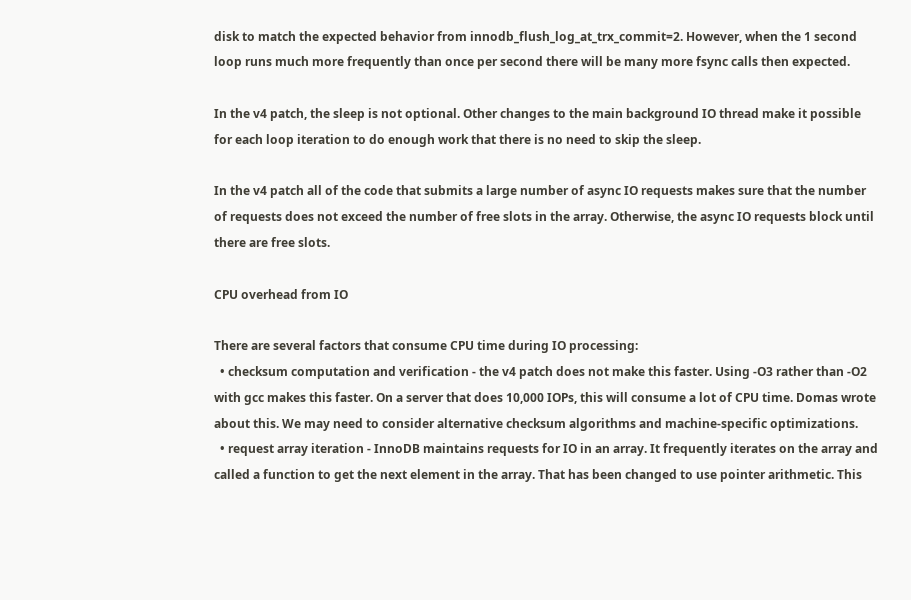disk to match the expected behavior from innodb_flush_log_at_trx_commit=2. However, when the 1 second loop runs much more frequently than once per second there will be many more fsync calls then expected.

In the v4 patch, the sleep is not optional. Other changes to the main background IO thread make it possible for each loop iteration to do enough work that there is no need to skip the sleep.

In the v4 patch all of the code that submits a large number of async IO requests makes sure that the number of requests does not exceed the number of free slots in the array. Otherwise, the async IO requests block until there are free slots.

CPU overhead from IO

There are several factors that consume CPU time during IO processing:
  • checksum computation and verification - the v4 patch does not make this faster. Using -O3 rather than -O2 with gcc makes this faster. On a server that does 10,000 IOPs, this will consume a lot of CPU time. Domas wrote about this. We may need to consider alternative checksum algorithms and machine-specific optimizations.
  • request array iteration - InnoDB maintains requests for IO in an array. It frequently iterates on the array and called a function to get the next element in the array. That has been changed to use pointer arithmetic. This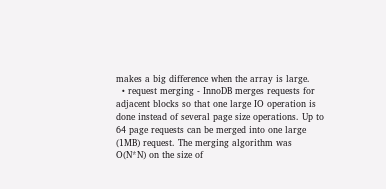makes a big difference when the array is large.
  • request merging - InnoDB merges requests for adjacent blocks so that one large IO operation is done instead of several page size operations. Up to 64 page requests can be merged into one large (1MB) request. The merging algorithm was O(N*N) on the size of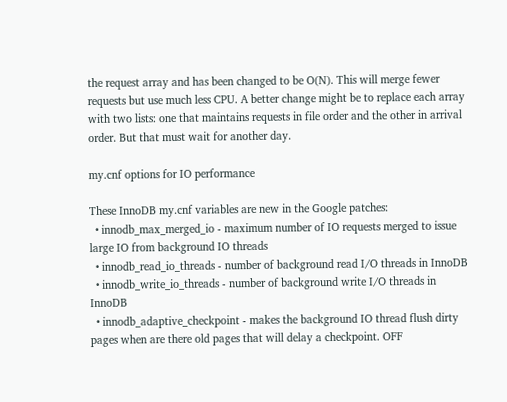the request array and has been changed to be O(N). This will merge fewer requests but use much less CPU. A better change might be to replace each array with two lists: one that maintains requests in file order and the other in arrival order. But that must wait for another day.

my.cnf options for IO performance

These InnoDB my.cnf variables are new in the Google patches:
  • innodb_max_merged_io - maximum number of IO requests merged to issue large IO from background IO threads
  • innodb_read_io_threads - number of background read I/O threads in InnoDB
  • innodb_write_io_threads - number of background write I/O threads in InnoDB
  • innodb_adaptive_checkpoint - makes the background IO thread flush dirty pages when are there old pages that will delay a checkpoint. OFF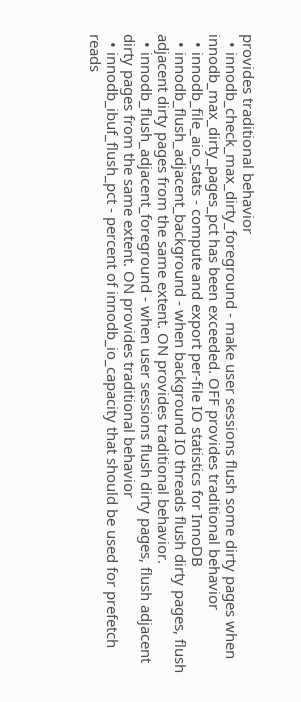provides traditional behavior
  • innodb_check_max_dirty_foreground - make user sessions flush some dirty pages when innodb_max_dirty_pages_pct has been exceeded. OFF provides traditional behavior
  • innodb_file_aio_stats - compute and export per-file IO statistics for InnoDB
  • innodb_flush_adjacent_background - when background IO threads flush dirty pages, flush adjacent dirty pages from the same extent. ON provides traditional behavior.
  • innodb_flush_adjacent_foreground - when user sessions flush dirty pages, flush adjacent dirty pages from the same extent. ON provides traditional behavior
  • innodb_ibuf_flush_pct - percent of innodb_io_capacity that should be used for prefetch reads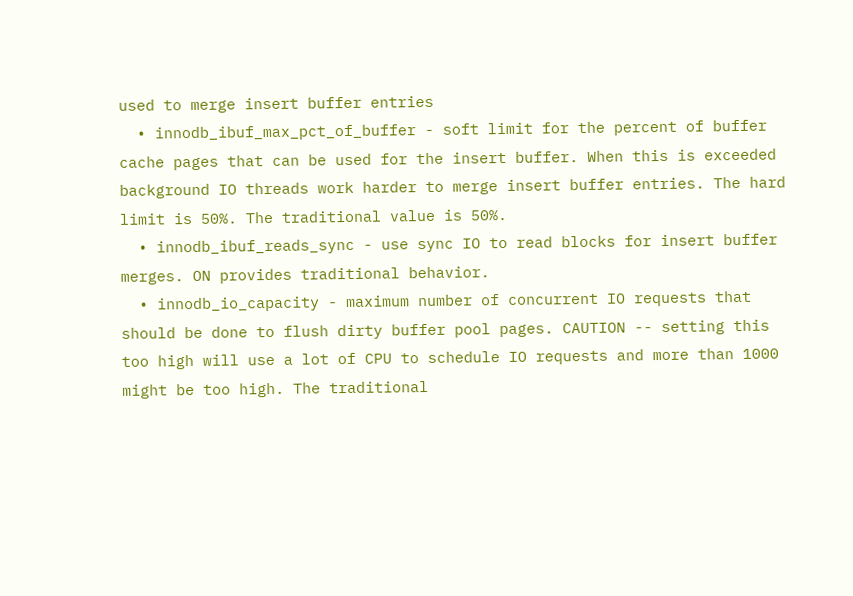used to merge insert buffer entries
  • innodb_ibuf_max_pct_of_buffer - soft limit for the percent of buffer cache pages that can be used for the insert buffer. When this is exceeded background IO threads work harder to merge insert buffer entries. The hard limit is 50%. The traditional value is 50%.
  • innodb_ibuf_reads_sync - use sync IO to read blocks for insert buffer merges. ON provides traditional behavior.
  • innodb_io_capacity - maximum number of concurrent IO requests that should be done to flush dirty buffer pool pages. CAUTION -- setting this too high will use a lot of CPU to schedule IO requests and more than 1000 might be too high. The traditional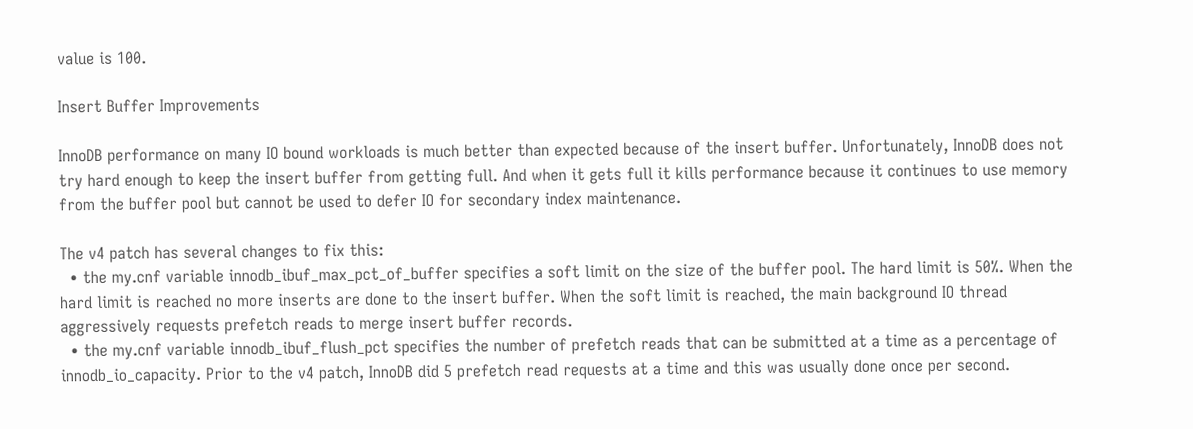value is 100.

Insert Buffer Improvements

InnoDB performance on many IO bound workloads is much better than expected because of the insert buffer. Unfortunately, InnoDB does not try hard enough to keep the insert buffer from getting full. And when it gets full it kills performance because it continues to use memory from the buffer pool but cannot be used to defer IO for secondary index maintenance.

The v4 patch has several changes to fix this:
  • the my.cnf variable innodb_ibuf_max_pct_of_buffer specifies a soft limit on the size of the buffer pool. The hard limit is 50%. When the hard limit is reached no more inserts are done to the insert buffer. When the soft limit is reached, the main background IO thread aggressively requests prefetch reads to merge insert buffer records.
  • the my.cnf variable innodb_ibuf_flush_pct specifies the number of prefetch reads that can be submitted at a time as a percentage of innodb_io_capacity. Prior to the v4 patch, InnoDB did 5 prefetch read requests at a time and this was usually done once per second.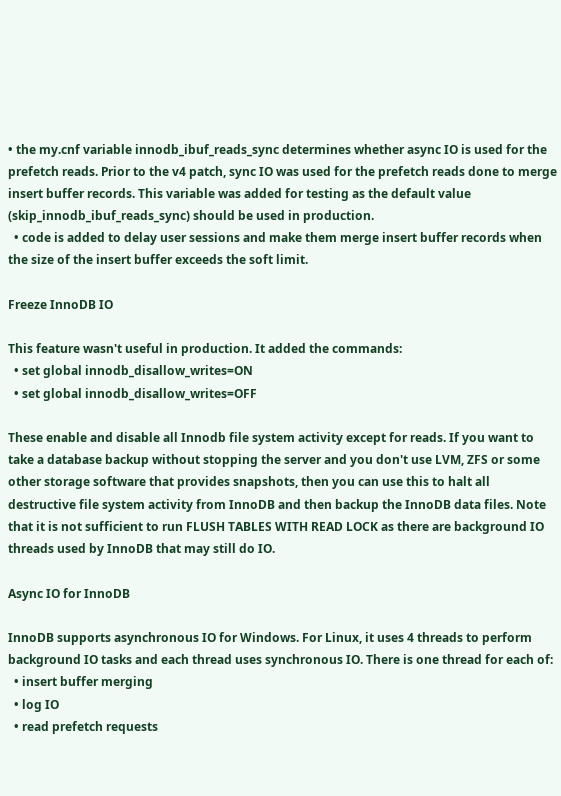• the my.cnf variable innodb_ibuf_reads_sync determines whether async IO is used for the prefetch reads. Prior to the v4 patch, sync IO was used for the prefetch reads done to merge insert buffer records. This variable was added for testing as the default value (skip_innodb_ibuf_reads_sync) should be used in production.
  • code is added to delay user sessions and make them merge insert buffer records when the size of the insert buffer exceeds the soft limit.

Freeze InnoDB IO

This feature wasn't useful in production. It added the commands:
  • set global innodb_disallow_writes=ON
  • set global innodb_disallow_writes=OFF

These enable and disable all Innodb file system activity except for reads. If you want to take a database backup without stopping the server and you don't use LVM, ZFS or some other storage software that provides snapshots, then you can use this to halt all destructive file system activity from InnoDB and then backup the InnoDB data files. Note that it is not sufficient to run FLUSH TABLES WITH READ LOCK as there are background IO threads used by InnoDB that may still do IO.

Async IO for InnoDB

InnoDB supports asynchronous IO for Windows. For Linux, it uses 4 threads to perform background IO tasks and each thread uses synchronous IO. There is one thread for each of:
  • insert buffer merging
  • log IO
  • read prefetch requests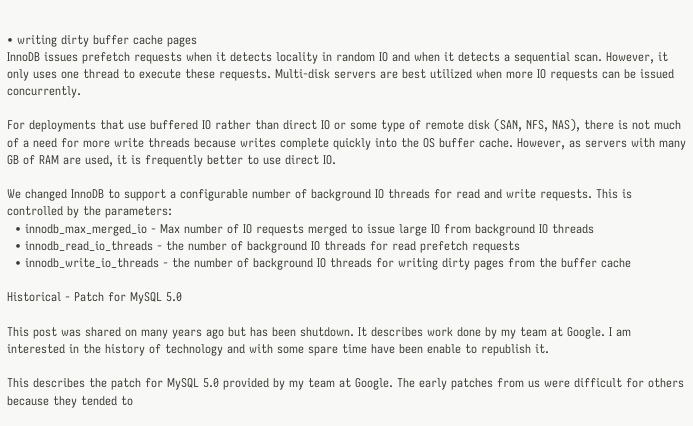• writing dirty buffer cache pages
InnoDB issues prefetch requests when it detects locality in random IO and when it detects a sequential scan. However, it only uses one thread to execute these requests. Multi-disk servers are best utilized when more IO requests can be issued concurrently.

For deployments that use buffered IO rather than direct IO or some type of remote disk (SAN, NFS, NAS), there is not much of a need for more write threads because writes complete quickly into the OS buffer cache. However, as servers with many GB of RAM are used, it is frequently better to use direct IO.

We changed InnoDB to support a configurable number of background IO threads for read and write requests. This is controlled by the parameters:
  • innodb_max_merged_io - Max number of IO requests merged to issue large IO from background IO threads
  • innodb_read_io_threads - the number of background IO threads for read prefetch requests
  • innodb_write_io_threads - the number of background IO threads for writing dirty pages from the buffer cache

Historical - Patch for MySQL 5.0

This post was shared on many years ago but has been shutdown. It describes work done by my team at Google. I am interested in the history of technology and with some spare time have been enable to republish it.

This describes the patch for MySQL 5.0 provided by my team at Google. The early patches from us were difficult for others because they tended to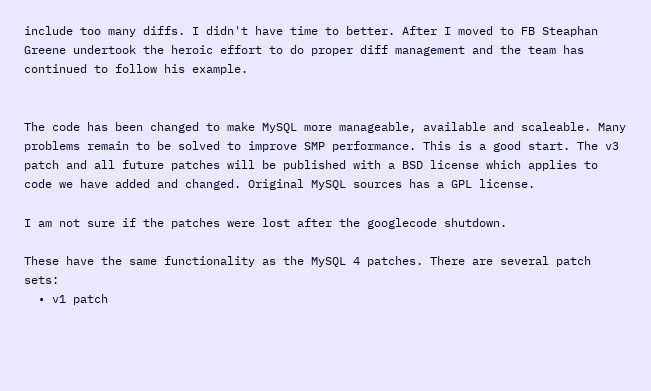include too many diffs. I didn't have time to better. After I moved to FB Steaphan Greene undertook the heroic effort to do proper diff management and the team has continued to follow his example.


The code has been changed to make MySQL more manageable, available and scaleable. Many problems remain to be solved to improve SMP performance. This is a good start. The v3 patch and all future patches will be published with a BSD license which applies to code we have added and changed. Original MySQL sources has a GPL license.

I am not sure if the patches were lost after the googlecode shutdown.

These have the same functionality as the MySQL 4 patches. There are several patch sets:
  • v1 patch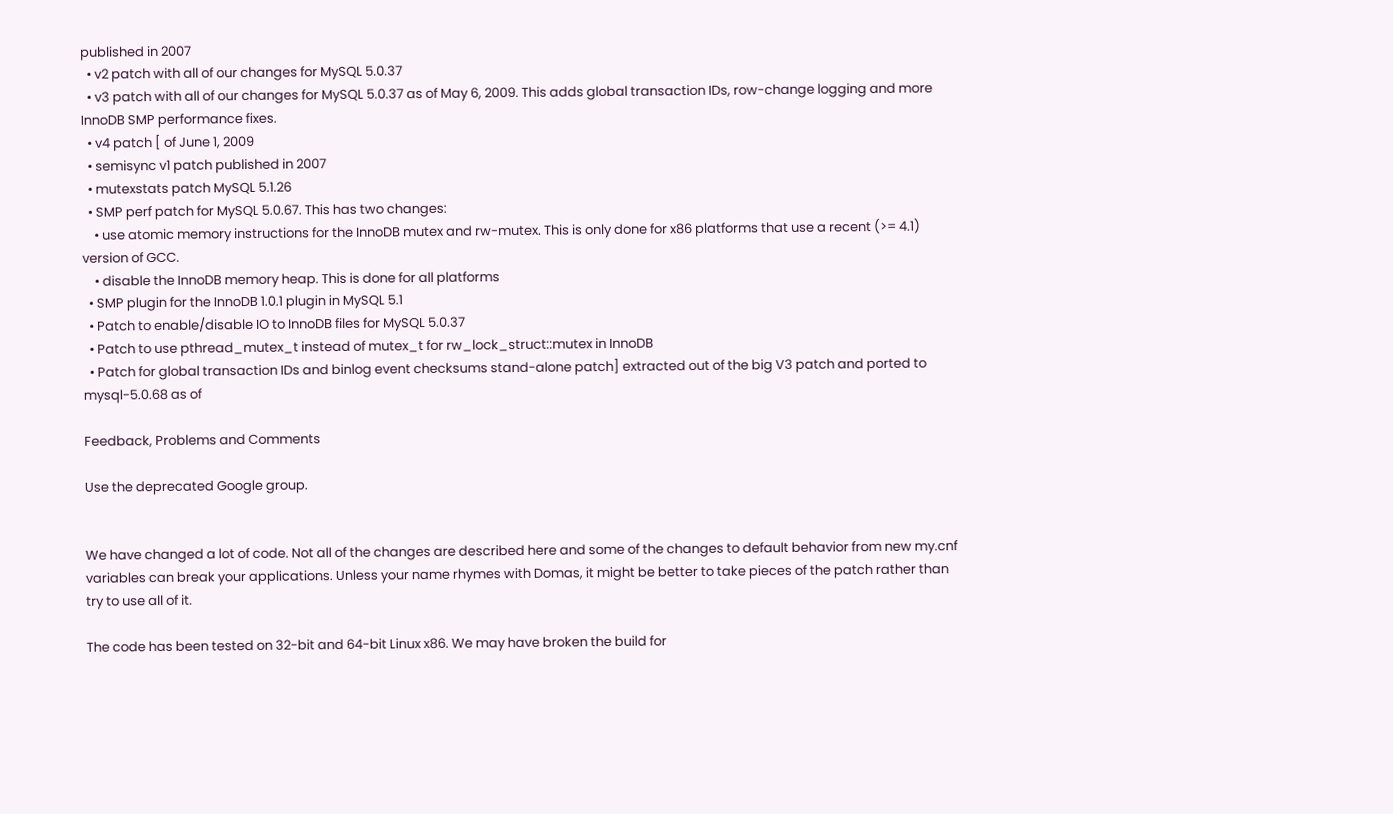published in 2007
  • v2 patch with all of our changes for MySQL 5.0.37
  • v3 patch with all of our changes for MySQL 5.0.37 as of May 6, 2009. This adds global transaction IDs, row-change logging and more InnoDB SMP performance fixes.
  • v4 patch [ of June 1, 2009
  • semisync v1 patch published in 2007
  • mutexstats patch MySQL 5.1.26
  • SMP perf patch for MySQL 5.0.67. This has two changes:
    • use atomic memory instructions for the InnoDB mutex and rw-mutex. This is only done for x86 platforms that use a recent (>= 4.1) version of GCC.
    • disable the InnoDB memory heap. This is done for all platforms
  • SMP plugin for the InnoDB 1.0.1 plugin in MySQL 5.1
  • Patch to enable/disable IO to InnoDB files for MySQL 5.0.37
  • Patch to use pthread_mutex_t instead of mutex_t for rw_lock_struct::mutex in InnoDB
  • Patch for global transaction IDs and binlog event checksums stand-alone patch] extracted out of the big V3 patch and ported to mysql-5.0.68 as of

Feedback, Problems and Comments

Use the deprecated Google group.


We have changed a lot of code. Not all of the changes are described here and some of the changes to default behavior from new my.cnf variables can break your applications. Unless your name rhymes with Domas, it might be better to take pieces of the patch rather than try to use all of it.

The code has been tested on 32-bit and 64-bit Linux x86. We may have broken the build for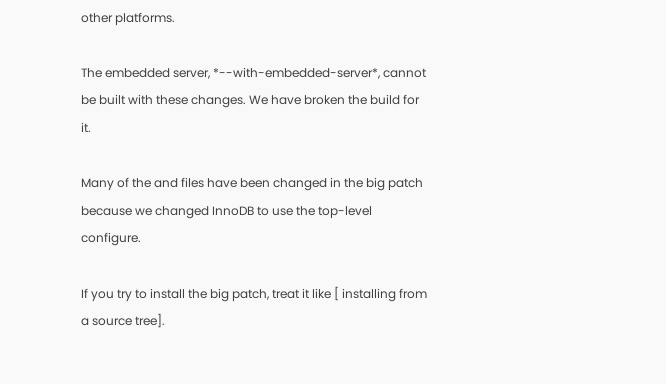other platforms.

The embedded server, *--with-embedded-server*, cannot be built with these changes. We have broken the build for it.

Many of the and files have been changed in the big patch because we changed InnoDB to use the top-level configure.

If you try to install the big patch, treat it like [ installing from a source tree].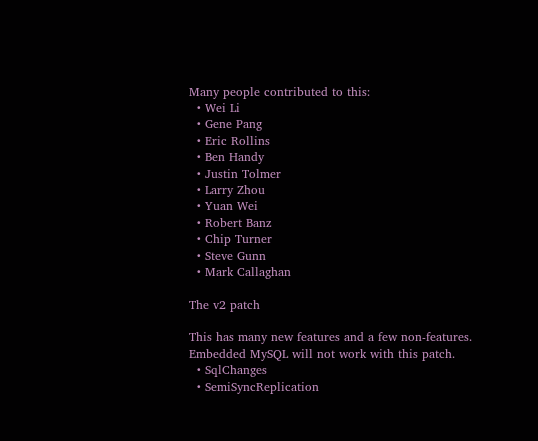Many people contributed to this:
  • Wei Li
  • Gene Pang
  • Eric Rollins
  • Ben Handy
  • Justin Tolmer
  • Larry Zhou
  • Yuan Wei
  • Robert Banz
  • Chip Turner
  • Steve Gunn
  • Mark Callaghan

The v2 patch

This has many new features and a few non-features. Embedded MySQL will not work with this patch.
  • SqlChanges
  • SemiSyncReplication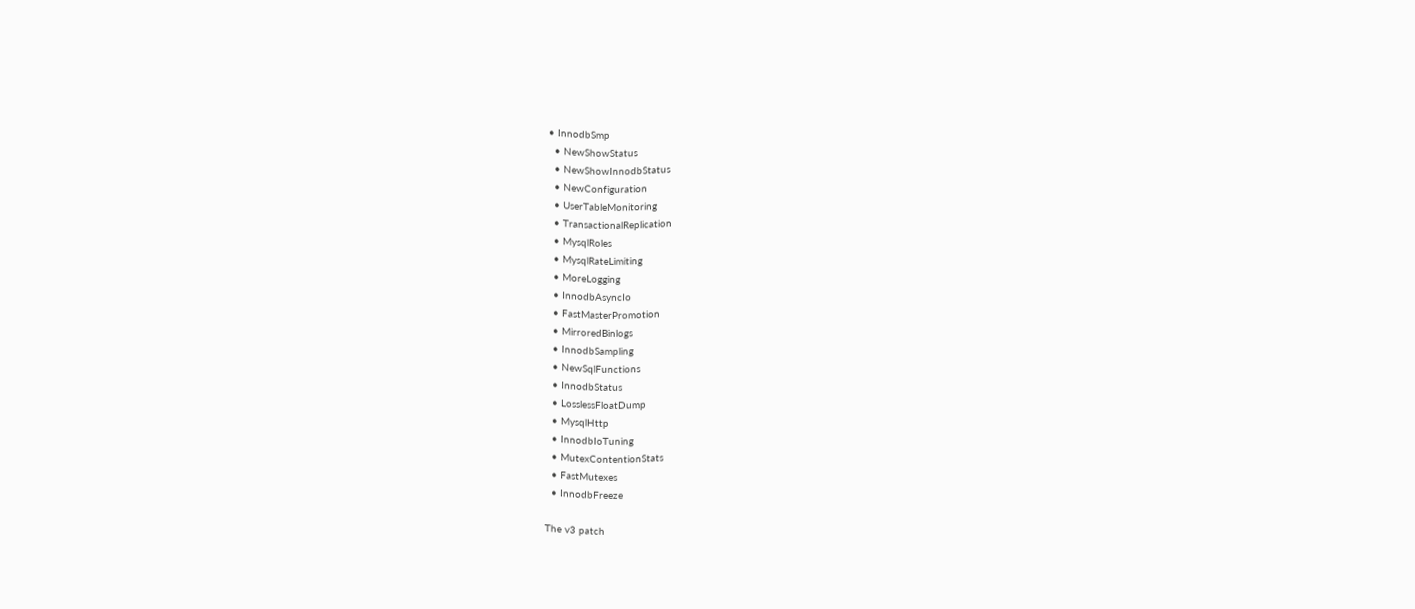• InnodbSmp
  • NewShowStatus
  • NewShowInnodbStatus
  • NewConfiguration
  • UserTableMonitoring
  • TransactionalReplication
  • MysqlRoles
  • MysqlRateLimiting
  • MoreLogging
  • InnodbAsyncIo
  • FastMasterPromotion
  • MirroredBinlogs
  • InnodbSampling
  • NewSqlFunctions
  • InnodbStatus
  • LosslessFloatDump
  • MysqlHttp
  • InnodbIoTuning
  • MutexContentionStats
  • FastMutexes
  • InnodbFreeze

The v3 patch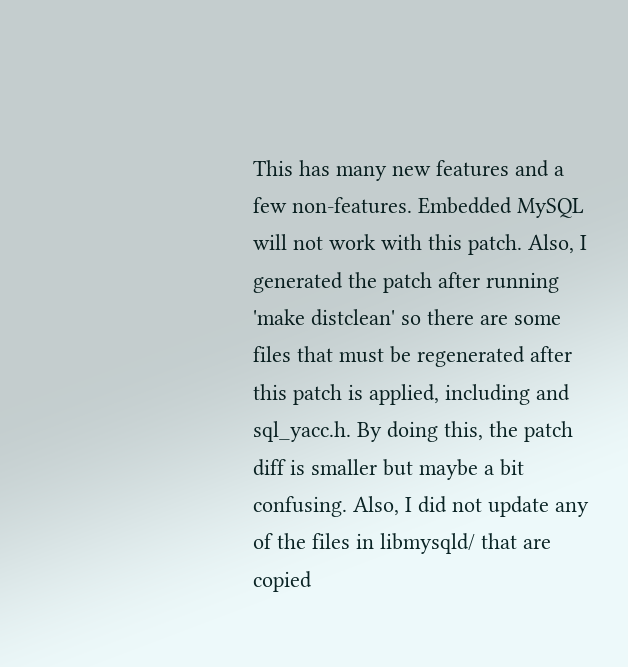This has many new features and a few non-features. Embedded MySQL will not work with this patch. Also, I generated the patch after running 'make distclean' so there are some files that must be regenerated after this patch is applied, including and sql_yacc.h. By doing this, the patch diff is smaller but maybe a bit confusing. Also, I did not update any of the files in libmysqld/ that are copied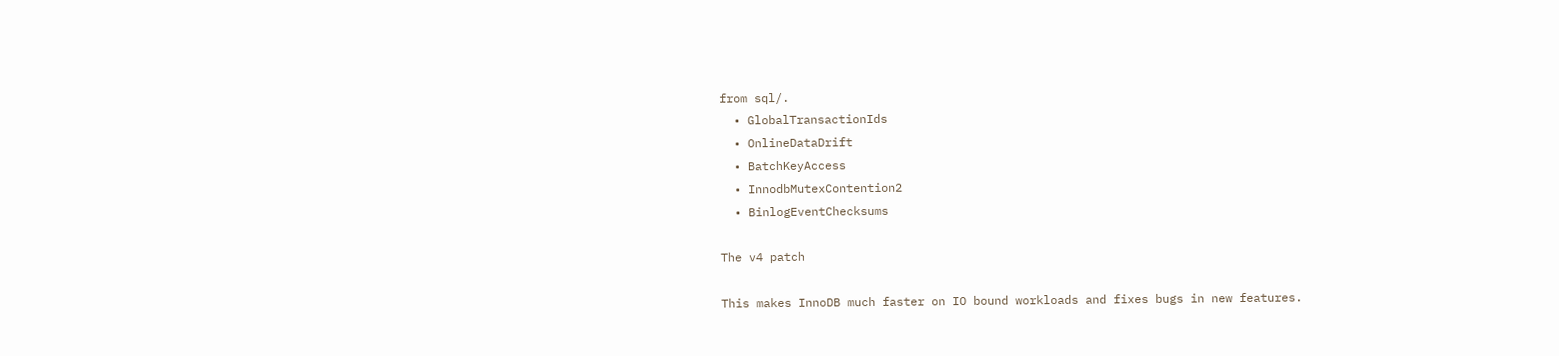from sql/.
  • GlobalTransactionIds
  • OnlineDataDrift
  • BatchKeyAccess
  • InnodbMutexContention2
  • BinlogEventChecksums

The v4 patch

This makes InnoDB much faster on IO bound workloads and fixes bugs in new features.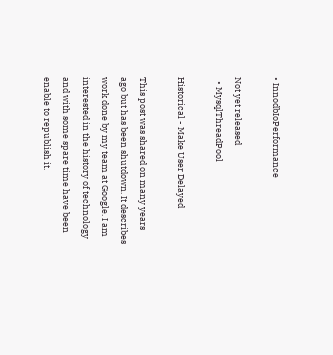• InnodbIoPerformance

Not yet released
  • MysqlThreadPool

Historical - Make User Delayed

This post was shared on many years ago but has been shutdown. It describes work done by my team at Google. I am interested in the history of technology and with some spare time have been enable to republish it.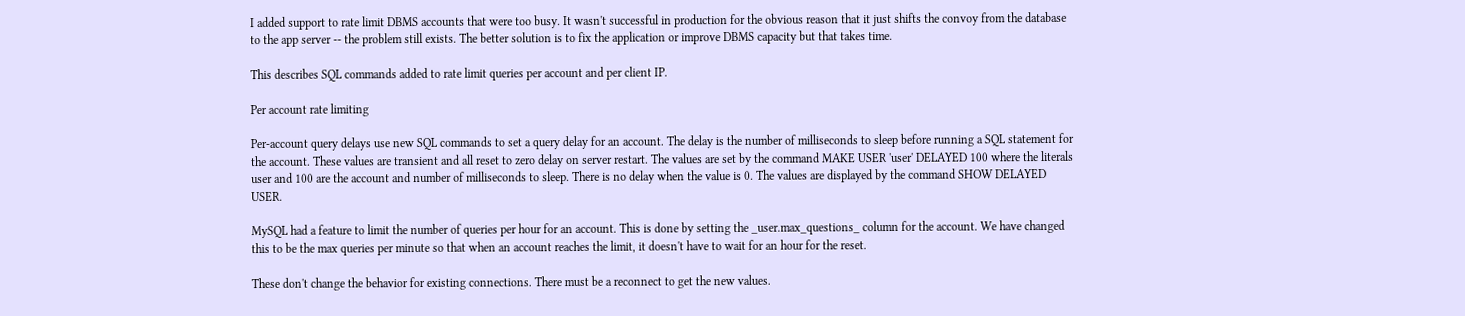I added support to rate limit DBMS accounts that were too busy. It wasn't successful in production for the obvious reason that it just shifts the convoy from the database to the app server -- the problem still exists. The better solution is to fix the application or improve DBMS capacity but that takes time.

This describes SQL commands added to rate limit queries per account and per client IP.

Per account rate limiting

Per-account query delays use new SQL commands to set a query delay for an account. The delay is the number of milliseconds to sleep before running a SQL statement for the account. These values are transient and all reset to zero delay on server restart. The values are set by the command MAKE USER 'user' DELAYED 100 where the literals user and 100 are the account and number of milliseconds to sleep. There is no delay when the value is 0. The values are displayed by the command SHOW DELAYED USER.

MySQL had a feature to limit the number of queries per hour for an account. This is done by setting the _user.max_questions_ column for the account. We have changed this to be the max queries per minute so that when an account reaches the limit, it doesn't have to wait for an hour for the reset.

These don't change the behavior for existing connections. There must be a reconnect to get the new values.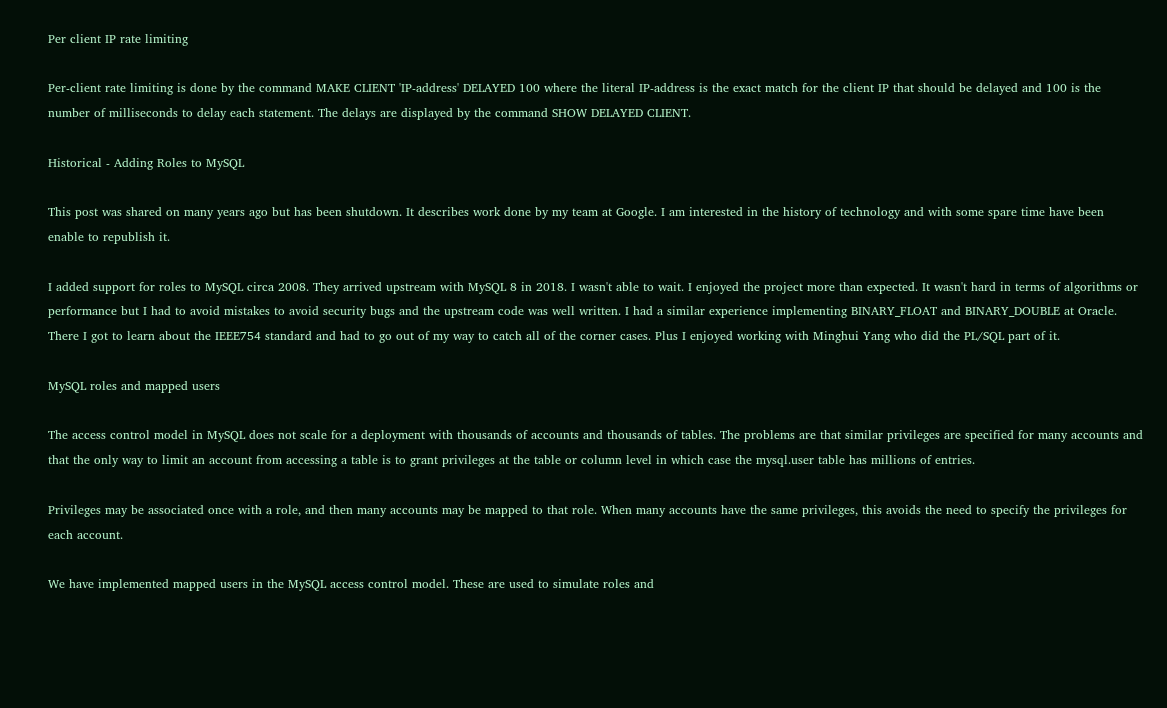Per client IP rate limiting

Per-client rate limiting is done by the command MAKE CLIENT 'IP-address' DELAYED 100 where the literal IP-address is the exact match for the client IP that should be delayed and 100 is the number of milliseconds to delay each statement. The delays are displayed by the command SHOW DELAYED CLIENT.

Historical - Adding Roles to MySQL

This post was shared on many years ago but has been shutdown. It describes work done by my team at Google. I am interested in the history of technology and with some spare time have been enable to republish it.

I added support for roles to MySQL circa 2008. They arrived upstream with MySQL 8 in 2018. I wasn't able to wait. I enjoyed the project more than expected. It wasn't hard in terms of algorithms or performance but I had to avoid mistakes to avoid security bugs and the upstream code was well written. I had a similar experience implementing BINARY_FLOAT and BINARY_DOUBLE at Oracle. There I got to learn about the IEEE754 standard and had to go out of my way to catch all of the corner cases. Plus I enjoyed working with Minghui Yang who did the PL/SQL part of it.

MySQL roles and mapped users

The access control model in MySQL does not scale for a deployment with thousands of accounts and thousands of tables. The problems are that similar privileges are specified for many accounts and that the only way to limit an account from accessing a table is to grant privileges at the table or column level in which case the mysql.user table has millions of entries.

Privileges may be associated once with a role, and then many accounts may be mapped to that role. When many accounts have the same privileges, this avoids the need to specify the privileges for each account.

We have implemented mapped users in the MySQL access control model. These are used to simulate roles and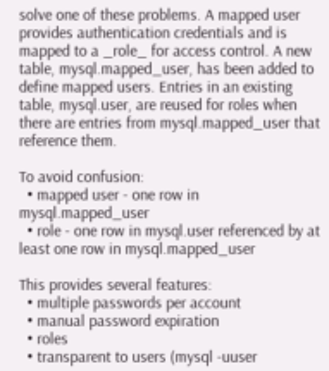solve one of these problems. A mapped user provides authentication credentials and is mapped to a _role_ for access control. A new table, mysql.mapped_user, has been added to define mapped users. Entries in an existing table, mysql.user, are reused for roles when there are entries from mysql.mapped_user that reference them.

To avoid confusion:
  • mapped user - one row in mysql.mapped_user
  • role - one row in mysql.user referenced by at least one row in mysql.mapped_user

This provides several features:
  • multiple passwords per account
  • manual password expiration
  • roles
  • transparent to users (mysql -uuser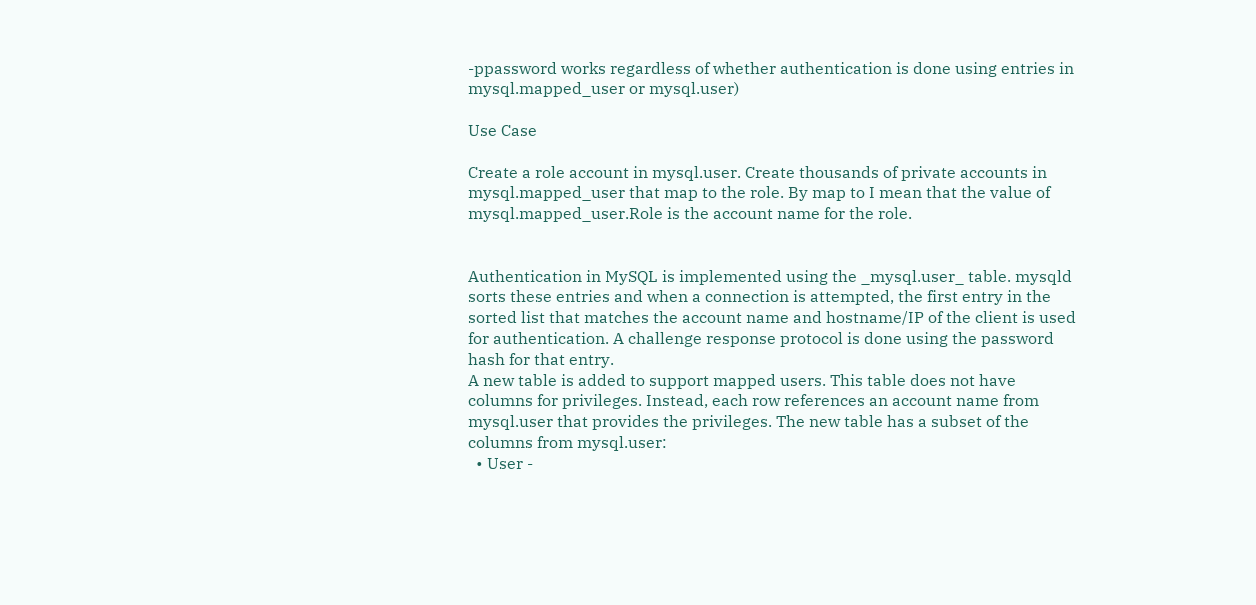-ppassword works regardless of whether authentication is done using entries in mysql.mapped_user or mysql.user)

Use Case

Create a role account in mysql.user. Create thousands of private accounts in mysql.mapped_user that map to the role. By map to I mean that the value of mysql.mapped_user.Role is the account name for the role.


Authentication in MySQL is implemented using the _mysql.user_ table. mysqld sorts these entries and when a connection is attempted, the first entry in the sorted list that matches the account name and hostname/IP of the client is used for authentication. A challenge response protocol is done using the password hash for that entry.
A new table is added to support mapped users. This table does not have columns for privileges. Instead, each row references an account name from mysql.user that provides the privileges. The new table has a subset of the columns from mysql.user:
  • User -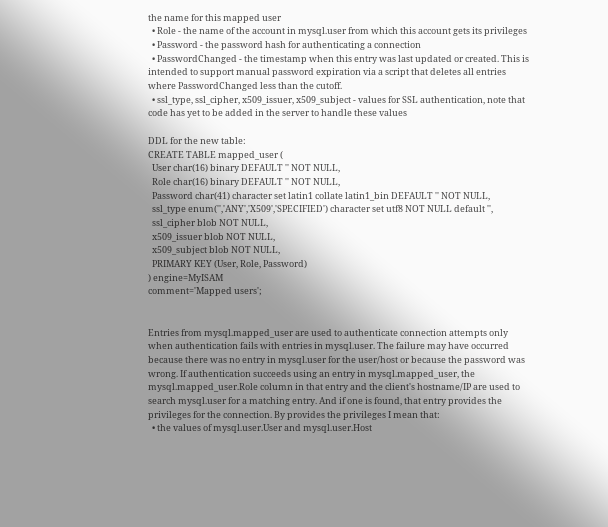the name for this mapped user
  • Role - the name of the account in mysql.user from which this account gets its privileges
  • Password - the password hash for authenticating a connection
  • PasswordChanged - the timestamp when this entry was last updated or created. This is intended to support manual password expiration via a script that deletes all entries where PasswordChanged less than the cutoff.
  • ssl_type, ssl_cipher, x509_issuer, x509_subject - values for SSL authentication, note that code has yet to be added in the server to handle these values

DDL for the new table:
CREATE TABLE mapped_user (
  User char(16) binary DEFAULT '' NOT NULL,
  Role char(16) binary DEFAULT '' NOT NULL,
  Password char(41) character set latin1 collate latin1_bin DEFAULT '' NOT NULL,
  ssl_type enum('','ANY','X509','SPECIFIED') character set utf8 NOT NULL default '',
  ssl_cipher blob NOT NULL,
  x509_issuer blob NOT NULL,
  x509_subject blob NOT NULL,
  PRIMARY KEY (User, Role, Password)
) engine=MyISAM
comment='Mapped users';


Entries from mysql.mapped_user are used to authenticate connection attempts only when authentication fails with entries in mysql.user. The failure may have occurred because there was no entry in mysql.user for the user/host or because the password was wrong. If authentication succeeds using an entry in mysql.mapped_user, the mysql.mapped_user.Role column in that entry and the client's hostname/IP are used to search mysql.user for a matching entry. And if one is found, that entry provides the privileges for the connection. By provides the privileges I mean that:
  • the values of mysql.user.User and mysql.user.Host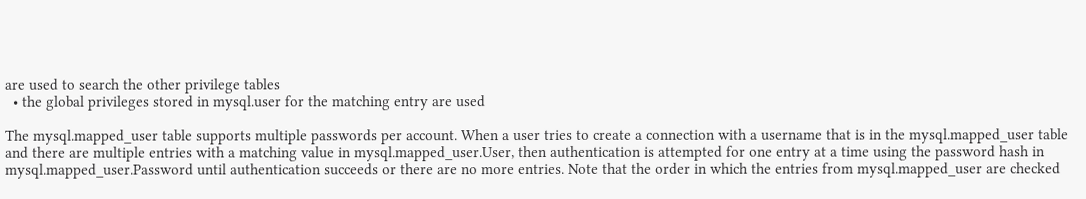are used to search the other privilege tables
  • the global privileges stored in mysql.user for the matching entry are used

The mysql.mapped_user table supports multiple passwords per account. When a user tries to create a connection with a username that is in the mysql.mapped_user table and there are multiple entries with a matching value in mysql.mapped_user.User, then authentication is attempted for one entry at a time using the password hash in mysql.mapped_user.Password until authentication succeeds or there are no more entries. Note that the order in which the entries from mysql.mapped_user are checked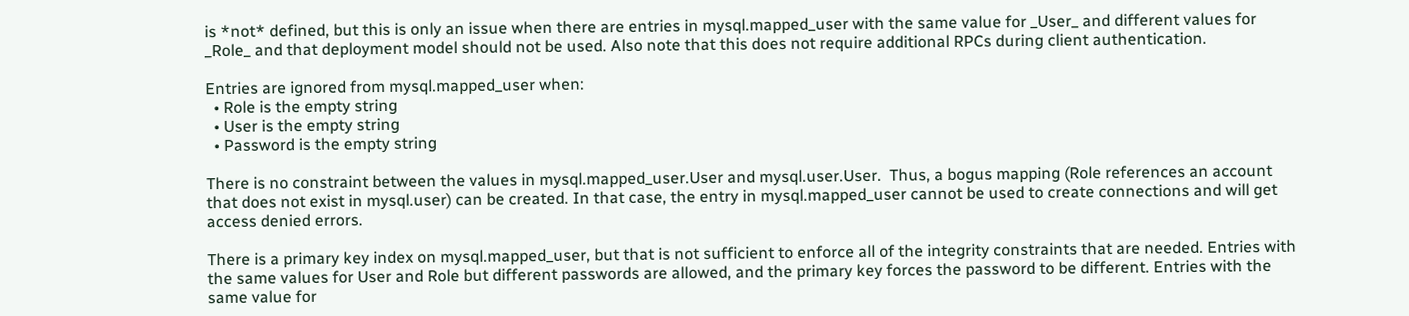is *not* defined, but this is only an issue when there are entries in mysql.mapped_user with the same value for _User_ and different values for _Role_ and that deployment model should not be used. Also note that this does not require additional RPCs during client authentication.

Entries are ignored from mysql.mapped_user when:
  • Role is the empty string
  • User is the empty string
  • Password is the empty string

There is no constraint between the values in mysql.mapped_user.User and mysql.user.User.  Thus, a bogus mapping (Role references an account that does not exist in mysql.user) can be created. In that case, the entry in mysql.mapped_user cannot be used to create connections and will get access denied errors.

There is a primary key index on mysql.mapped_user, but that is not sufficient to enforce all of the integrity constraints that are needed. Entries with the same values for User and Role but different passwords are allowed, and the primary key forces the password to be different. Entries with the same value for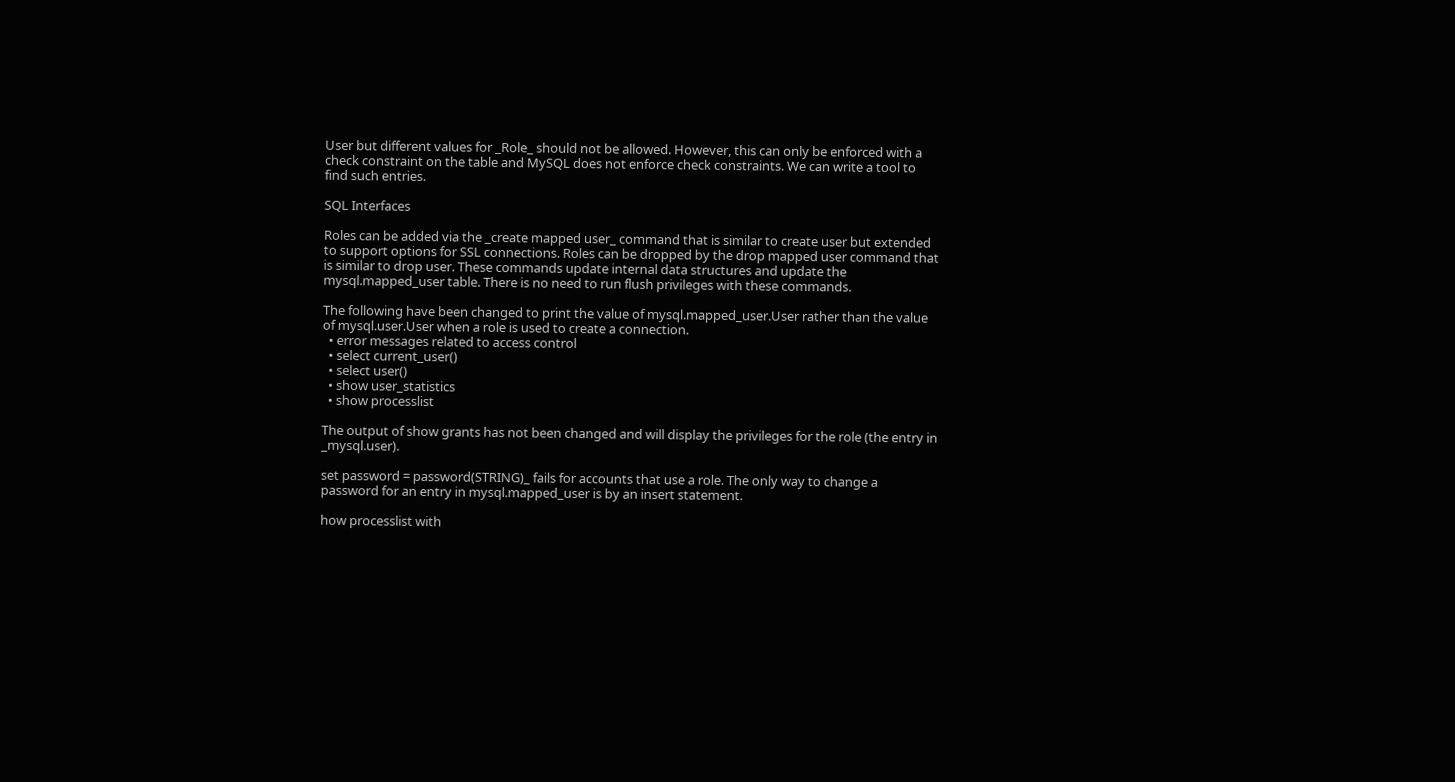User but different values for _Role_ should not be allowed. However, this can only be enforced with a check constraint on the table and MySQL does not enforce check constraints. We can write a tool to find such entries.

SQL Interfaces

Roles can be added via the _create mapped user_ command that is similar to create user but extended to support options for SSL connections. Roles can be dropped by the drop mapped user command that is similar to drop user. These commands update internal data structures and update the mysql.mapped_user table. There is no need to run flush privileges with these commands.

The following have been changed to print the value of mysql.mapped_user.User rather than the value of mysql.user.User when a role is used to create a connection.
  • error messages related to access control
  • select current_user()
  • select user()
  • show user_statistics
  • show processlist

The output of show grants has not been changed and will display the privileges for the role (the entry in _mysql.user).

set password = password(STRING)_ fails for accounts that use a role. The only way to change a password for an entry in mysql.mapped_user is by an insert statement.

how processlist with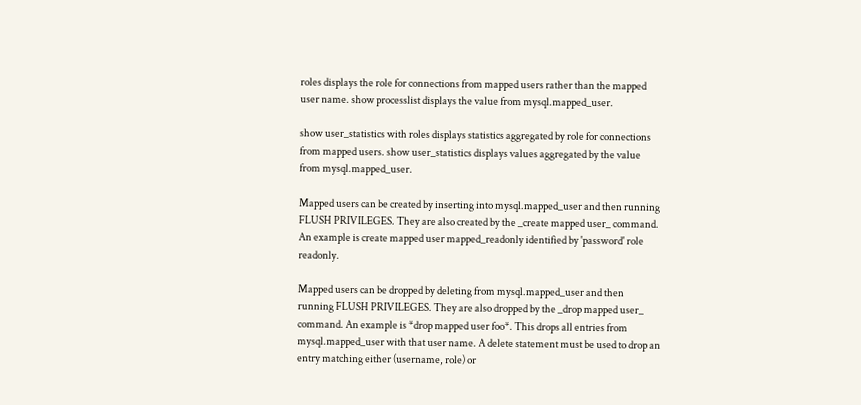roles displays the role for connections from mapped users rather than the mapped user name. show processlist displays the value from mysql.mapped_user.

show user_statistics with roles displays statistics aggregated by role for connections from mapped users. show user_statistics displays values aggregated by the value from mysql.mapped_user.

Mapped users can be created by inserting into mysql.mapped_user and then running FLUSH PRIVILEGES. They are also created by the _create mapped user_ command. An example is create mapped user mapped_readonly identified by 'password' role readonly.

Mapped users can be dropped by deleting from mysql.mapped_user and then running FLUSH PRIVILEGES. They are also dropped by the _drop mapped user_ command. An example is *drop mapped user foo*. This drops all entries from mysql.mapped_user with that user name. A delete statement must be used to drop an entry matching either (username, role) or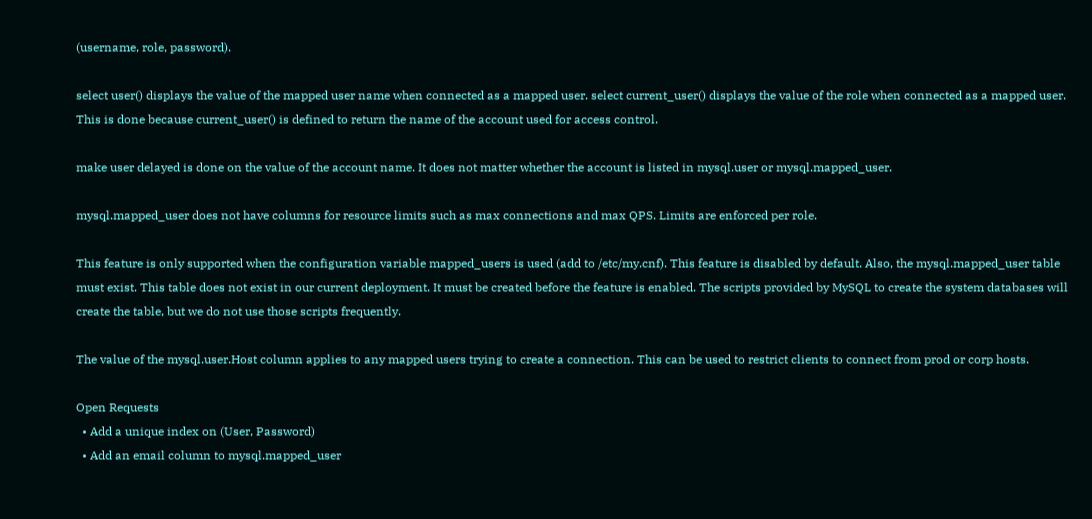(username, role, password).

select user() displays the value of the mapped user name when connected as a mapped user. select current_user() displays the value of the role when connected as a mapped user. This is done because current_user() is defined to return the name of the account used for access control.

make user delayed is done on the value of the account name. It does not matter whether the account is listed in mysql.user or mysql.mapped_user.

mysql.mapped_user does not have columns for resource limits such as max connections and max QPS. Limits are enforced per role.

This feature is only supported when the configuration variable mapped_users is used (add to /etc/my.cnf). This feature is disabled by default. Also, the mysql.mapped_user table must exist. This table does not exist in our current deployment. It must be created before the feature is enabled. The scripts provided by MySQL to create the system databases will create the table, but we do not use those scripts frequently.

The value of the mysql.user.Host column applies to any mapped users trying to create a connection. This can be used to restrict clients to connect from prod or corp hosts.

Open Requests
  • Add a unique index on (User, Password)
  • Add an email column to mysql.mapped_user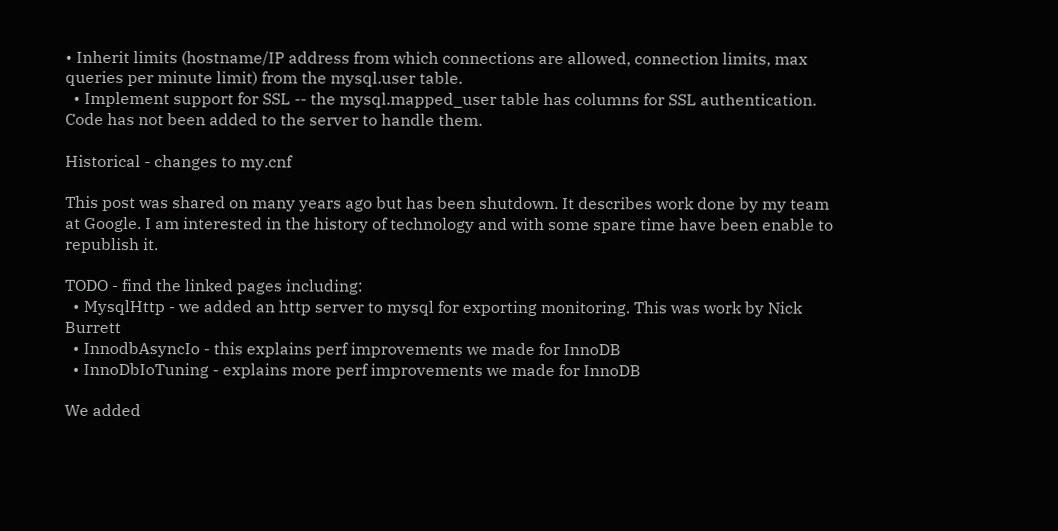• Inherit limits (hostname/IP address from which connections are allowed, connection limits, max queries per minute limit) from the mysql.user table.
  • Implement support for SSL -- the mysql.mapped_user table has columns for SSL authentication. Code has not been added to the server to handle them.

Historical - changes to my.cnf

This post was shared on many years ago but has been shutdown. It describes work done by my team at Google. I am interested in the history of technology and with some spare time have been enable to republish it.

TODO - find the linked pages including:
  • MysqlHttp - we added an http server to mysql for exporting monitoring. This was work by Nick Burrett
  • InnodbAsyncIo - this explains perf improvements we made for InnoDB
  • InnoDbIoTuning - explains more perf improvements we made for InnoDB

We added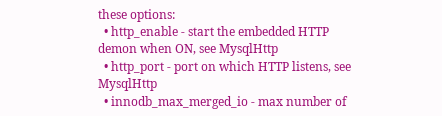these options:
  • http_enable - start the embedded HTTP demon when ON, see MysqlHttp
  • http_port - port on which HTTP listens, see MysqlHttp
  • innodb_max_merged_io - max number of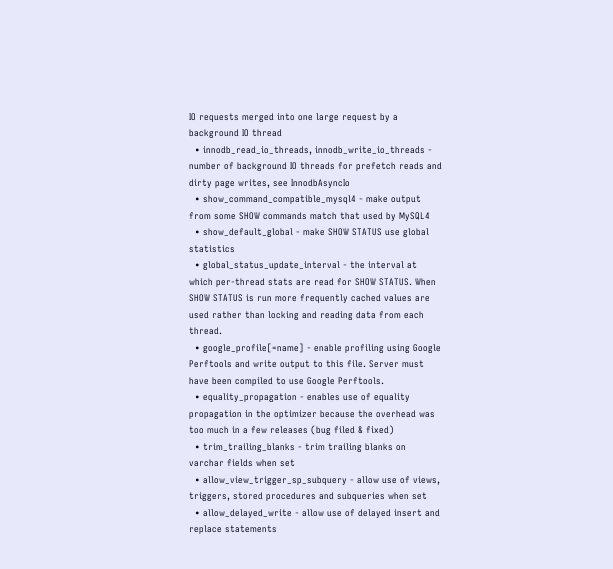IO requests merged into one large request by a background IO thread
  • innodb_read_io_threads, innodb_write_io_threads - number of background IO threads for prefetch reads and dirty page writes, see InnodbAsyncIo
  • show_command_compatible_mysql4 - make output from some SHOW commands match that used by MySQL4
  • show_default_global - make SHOW STATUS use global statistics
  • global_status_update_interval - the interval at which per-thread stats are read for SHOW STATUS. When SHOW STATUS is run more frequently cached values are used rather than locking and reading data from each thread.
  • google_profile[=name] - enable profiling using Google Perftools and write output to this file. Server must have been compiled to use Google Perftools.
  • equality_propagation - enables use of equality propagation in the optimizer because the overhead was too much in a few releases (bug filed & fixed)
  • trim_trailing_blanks - trim trailing blanks on varchar fields when set
  • allow_view_trigger_sp_subquery - allow use of views, triggers, stored procedures and subqueries when set
  • allow_delayed_write - allow use of delayed insert and replace statements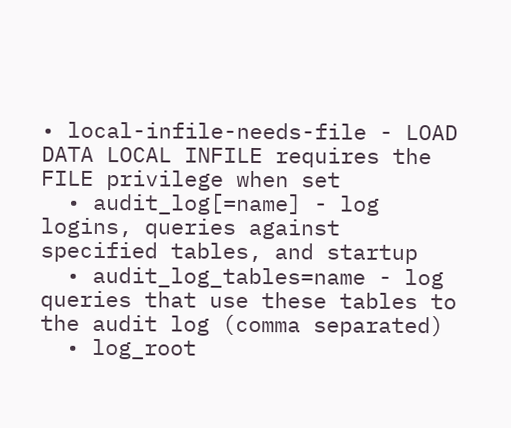• local-infile-needs-file - LOAD DATA LOCAL INFILE requires the FILE privilege when set
  • audit_log[=name] - log logins, queries against specified tables, and startup
  • audit_log_tables=name - log queries that use these tables to the audit log (comma separated)
  • log_root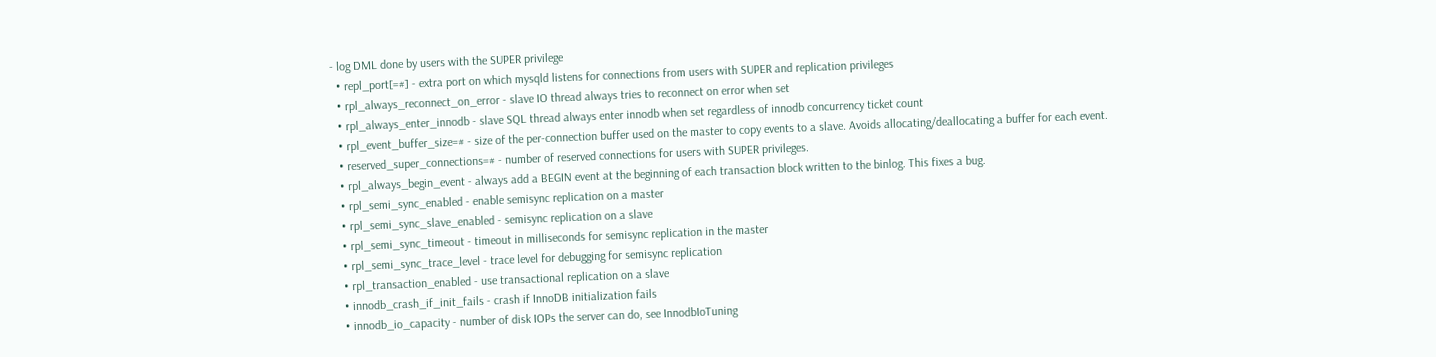- log DML done by users with the SUPER privilege
  • repl_port[=#] - extra port on which mysqld listens for connections from users with SUPER and replication privileges
  • rpl_always_reconnect_on_error - slave IO thread always tries to reconnect on error when set
  • rpl_always_enter_innodb - slave SQL thread always enter innodb when set regardless of innodb concurrency ticket count
  • rpl_event_buffer_size=# - size of the per-connection buffer used on the master to copy events to a slave. Avoids allocating/deallocating a buffer for each event.
  • reserved_super_connections=# - number of reserved connections for users with SUPER privileges.
  • rpl_always_begin_event - always add a BEGIN event at the beginning of each transaction block written to the binlog. This fixes a bug.
  • rpl_semi_sync_enabled - enable semisync replication on a master
  • rpl_semi_sync_slave_enabled - semisync replication on a slave
  • rpl_semi_sync_timeout - timeout in milliseconds for semisync replication in the master
  • rpl_semi_sync_trace_level - trace level for debugging for semisync replication
  • rpl_transaction_enabled - use transactional replication on a slave
  • innodb_crash_if_init_fails - crash if InnoDB initialization fails
  • innodb_io_capacity - number of disk IOPs the server can do, see InnodbIoTuning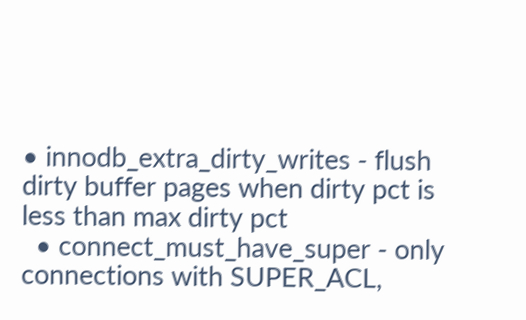• innodb_extra_dirty_writes - flush dirty buffer pages when dirty pct is less than max dirty pct
  • connect_must_have_super - only connections with SUPER_ACL,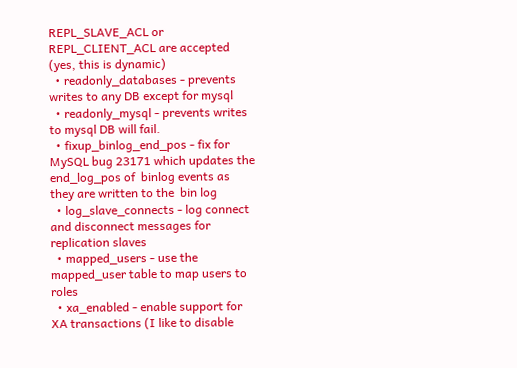REPL_SLAVE_ACL or REPL_CLIENT_ACL are accepted (yes, this is dynamic)
  • readonly_databases - prevents writes to any DB except for mysql
  • readonly_mysql - prevents writes to mysql DB will fail.
  • fixup_binlog_end_pos - fix for MySQL bug 23171 which updates the end_log_pos of  binlog events as they are written to the  bin log
  • log_slave_connects - log connect and disconnect messages for replication slaves
  • mapped_users - use the mapped_user table to map users to roles
  • xa_enabled - enable support for XA transactions (I like to disable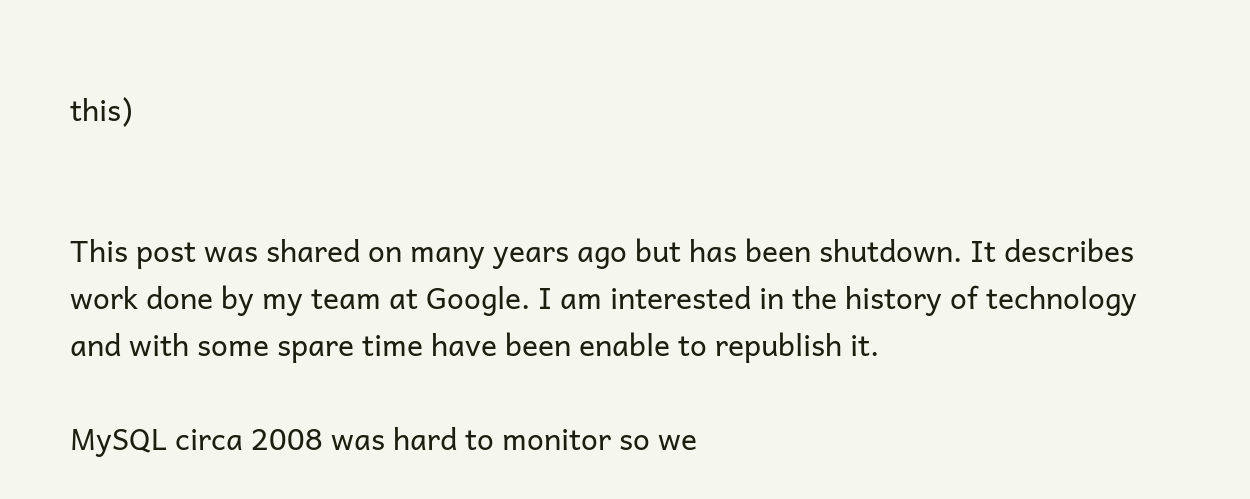this)


This post was shared on many years ago but has been shutdown. It describes work done by my team at Google. I am interested in the history of technology and with some spare time have been enable to republish it.

MySQL circa 2008 was hard to monitor so we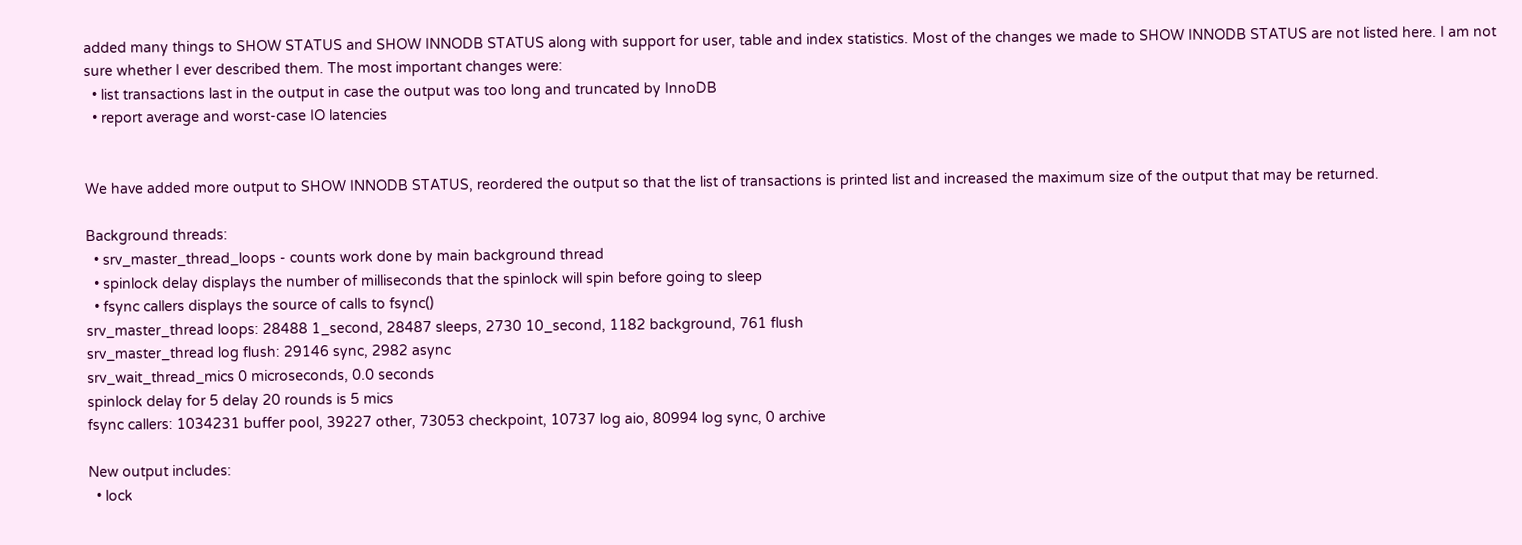added many things to SHOW STATUS and SHOW INNODB STATUS along with support for user, table and index statistics. Most of the changes we made to SHOW INNODB STATUS are not listed here. I am not sure whether I ever described them. The most important changes were:
  • list transactions last in the output in case the output was too long and truncated by InnoDB
  • report average and worst-case IO latencies


We have added more output to SHOW INNODB STATUS, reordered the output so that the list of transactions is printed list and increased the maximum size of the output that may be returned.

Background threads:
  • srv_master_thread_loops - counts work done by main background thread
  • spinlock delay displays the number of milliseconds that the spinlock will spin before going to sleep
  • fsync callers displays the source of calls to fsync()
srv_master_thread loops: 28488 1_second, 28487 sleeps, 2730 10_second, 1182 background, 761 flush
srv_master_thread log flush: 29146 sync, 2982 async
srv_wait_thread_mics 0 microseconds, 0.0 seconds
spinlock delay for 5 delay 20 rounds is 5 mics
fsync callers: 1034231 buffer pool, 39227 other, 73053 checkpoint, 10737 log aio, 80994 log sync, 0 archive

New output includes:
  • lock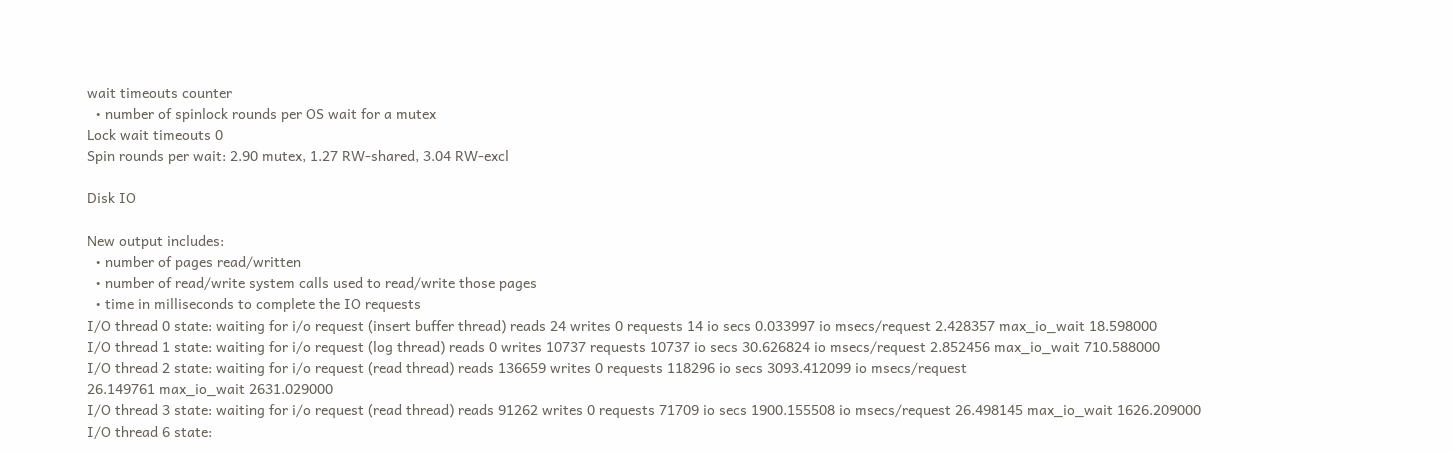wait timeouts counter
  • number of spinlock rounds per OS wait for a mutex
Lock wait timeouts 0
Spin rounds per wait: 2.90 mutex, 1.27 RW-shared, 3.04 RW-excl

Disk IO

New output includes:
  • number of pages read/written
  • number of read/write system calls used to read/write those pages
  • time in milliseconds to complete the IO requests
I/O thread 0 state: waiting for i/o request (insert buffer thread) reads 24 writes 0 requests 14 io secs 0.033997 io msecs/request 2.428357 max_io_wait 18.598000
I/O thread 1 state: waiting for i/o request (log thread) reads 0 writes 10737 requests 10737 io secs 30.626824 io msecs/request 2.852456 max_io_wait 710.588000
I/O thread 2 state: waiting for i/o request (read thread) reads 136659 writes 0 requests 118296 io secs 3093.412099 io msecs/request
26.149761 max_io_wait 2631.029000
I/O thread 3 state: waiting for i/o request (read thread) reads 91262 writes 0 requests 71709 io secs 1900.155508 io msecs/request 26.498145 max_io_wait 1626.209000
I/O thread 6 state: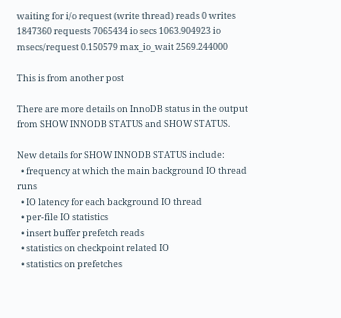waiting for i/o request (write thread) reads 0 writes 1847360 requests 7065434 io secs 1063.904923 io msecs/request 0.150579 max_io_wait 2569.244000

This is from another post

There are more details on InnoDB status in the output from SHOW INNODB STATUS and SHOW STATUS.

New details for SHOW INNODB STATUS include:
  • frequency at which the main background IO thread runs
  • IO latency for each background IO thread
  • per-file IO statistics
  • insert buffer prefetch reads
  • statistics on checkpoint related IO
  • statistics on prefetches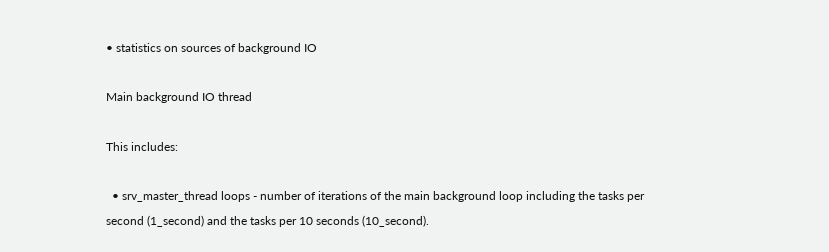• statistics on sources of background IO

Main background IO thread

This includes:

  • srv_master_thread loops - number of iterations of the main background loop including the tasks per second (1_second) and the tasks per 10 seconds (10_second).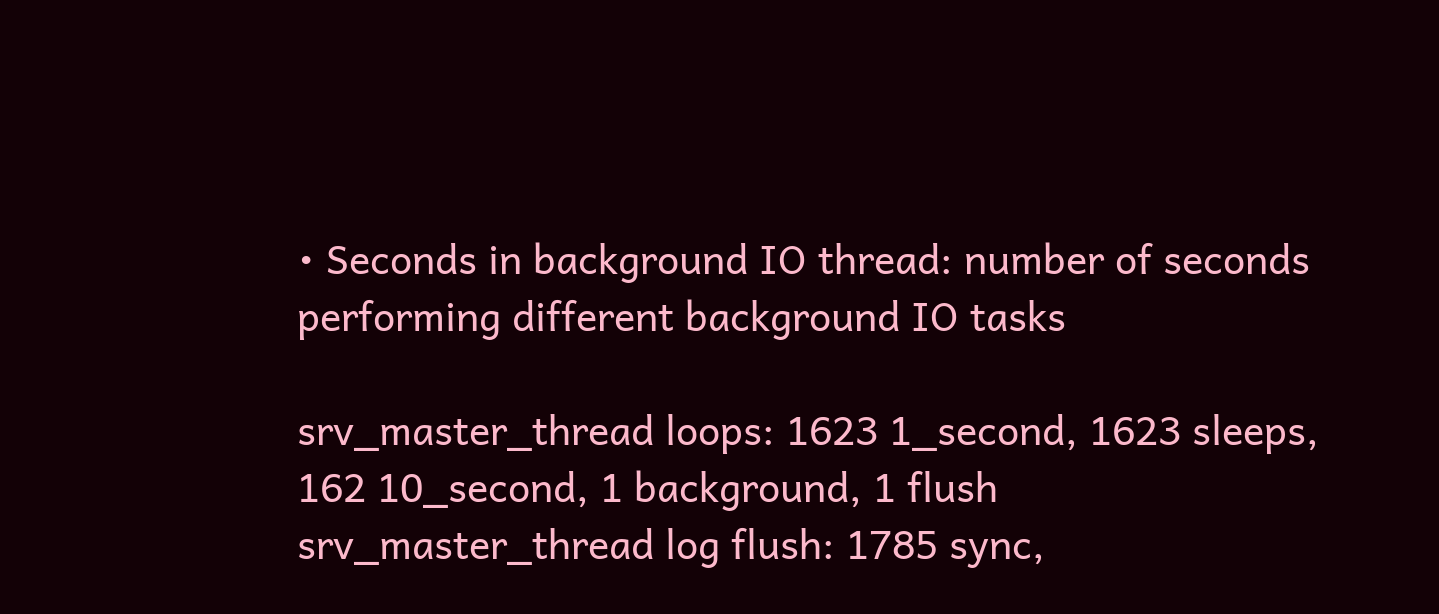• Seconds in background IO thread: number of seconds performing different background IO tasks

srv_master_thread loops: 1623 1_second, 1623 sleeps, 162 10_second, 1 background, 1 flush
srv_master_thread log flush: 1785 sync,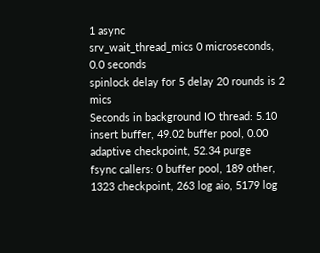1 async
srv_wait_thread_mics 0 microseconds, 0.0 seconds
spinlock delay for 5 delay 20 rounds is 2 mics
Seconds in background IO thread: 5.10 insert buffer, 49.02 buffer pool, 0.00 adaptive checkpoint, 52.34 purge
fsync callers: 0 buffer pool, 189 other, 1323 checkpoint, 263 log aio, 5179 log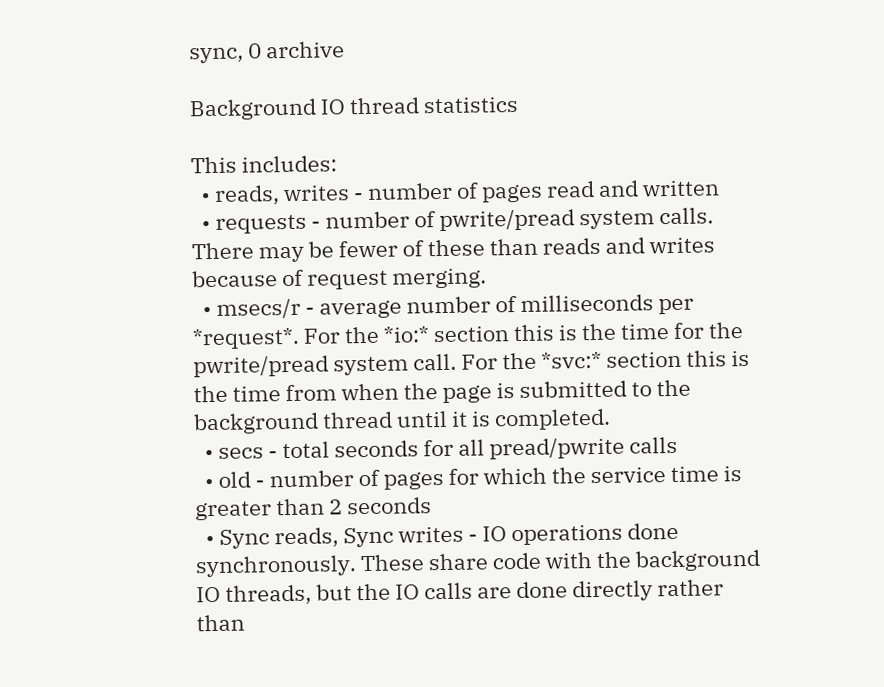sync, 0 archive

Background IO thread statistics

This includes:
  • reads, writes - number of pages read and written
  • requests - number of pwrite/pread system calls. There may be fewer of these than reads and writes because of request merging.
  • msecs/r - average number of milliseconds per *request*. For the *io:* section this is the time for the pwrite/pread system call. For the *svc:* section this is the time from when the page is submitted to the background thread until it is completed.
  • secs - total seconds for all pread/pwrite calls
  • old - number of pages for which the service time is greater than 2 seconds
  • Sync reads, Sync writes - IO operations done synchronously. These share code with the background IO threads, but the IO calls are done directly rather than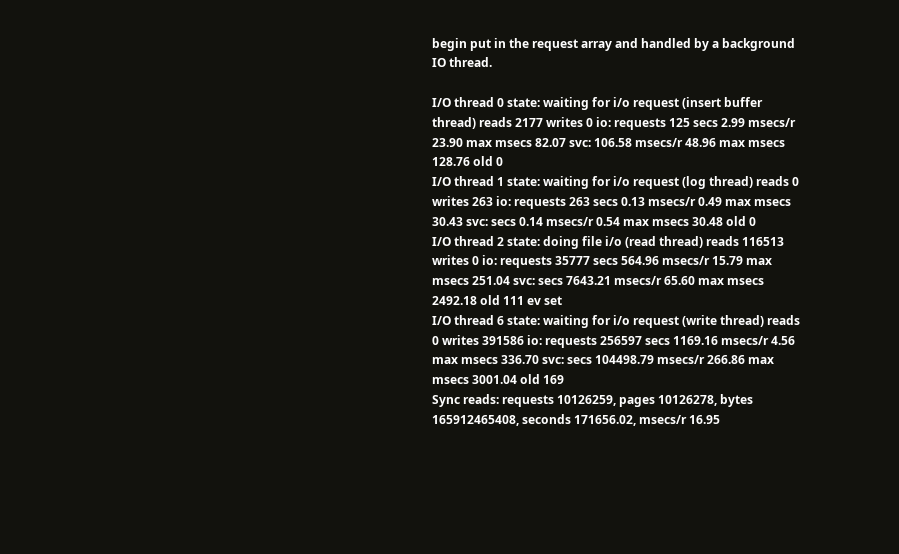begin put in the request array and handled by a background IO thread.

I/O thread 0 state: waiting for i/o request (insert buffer thread) reads 2177 writes 0 io: requests 125 secs 2.99 msecs/r 23.90 max msecs 82.07 svc: 106.58 msecs/r 48.96 max msecs 128.76 old 0
I/O thread 1 state: waiting for i/o request (log thread) reads 0 writes 263 io: requests 263 secs 0.13 msecs/r 0.49 max msecs 30.43 svc: secs 0.14 msecs/r 0.54 max msecs 30.48 old 0
I/O thread 2 state: doing file i/o (read thread) reads 116513 writes 0 io: requests 35777 secs 564.96 msecs/r 15.79 max msecs 251.04 svc: secs 7643.21 msecs/r 65.60 max msecs 2492.18 old 111 ev set
I/O thread 6 state: waiting for i/o request (write thread) reads 0 writes 391586 io: requests 256597 secs 1169.16 msecs/r 4.56 max msecs 336.70 svc: secs 104498.79 msecs/r 266.86 max msecs 3001.04 old 169
Sync reads: requests 10126259, pages 10126278, bytes 165912465408, seconds 171656.02, msecs/r 16.95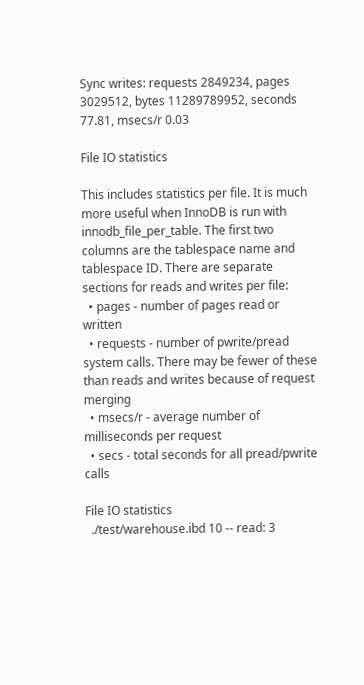Sync writes: requests 2849234, pages 3029512, bytes 11289789952, seconds 77.81, msecs/r 0.03

File IO statistics

This includes statistics per file. It is much more useful when InnoDB is run with innodb_file_per_table. The first two columns are the tablespace name and tablespace ID. There are separate sections for reads and writes per file:
  • pages - number of pages read or written
  • requests - number of pwrite/pread system calls. There may be fewer of these than reads and writes because of request merging
  • msecs/r - average number of milliseconds per request
  • secs - total seconds for all pread/pwrite calls

File IO statistics
  ./test/warehouse.ibd 10 -- read: 3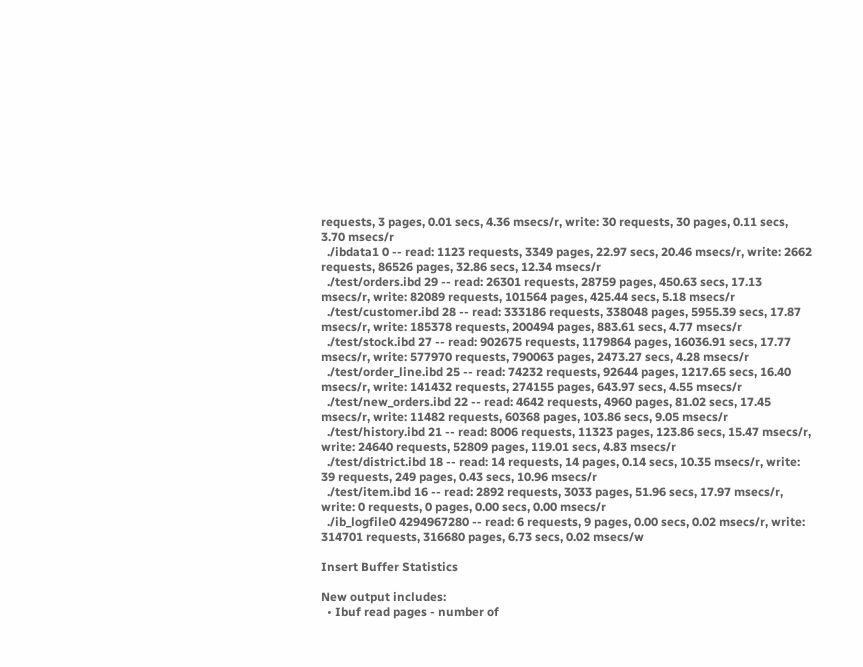requests, 3 pages, 0.01 secs, 4.36 msecs/r, write: 30 requests, 30 pages, 0.11 secs, 3.70 msecs/r
  ./ibdata1 0 -- read: 1123 requests, 3349 pages, 22.97 secs, 20.46 msecs/r, write: 2662 requests, 86526 pages, 32.86 secs, 12.34 msecs/r
  ./test/orders.ibd 29 -- read: 26301 requests, 28759 pages, 450.63 secs, 17.13 msecs/r, write: 82089 requests, 101564 pages, 425.44 secs, 5.18 msecs/r
  ./test/customer.ibd 28 -- read: 333186 requests, 338048 pages, 5955.39 secs, 17.87 msecs/r, write: 185378 requests, 200494 pages, 883.61 secs, 4.77 msecs/r
  ./test/stock.ibd 27 -- read: 902675 requests, 1179864 pages, 16036.91 secs, 17.77 msecs/r, write: 577970 requests, 790063 pages, 2473.27 secs, 4.28 msecs/r
  ./test/order_line.ibd 25 -- read: 74232 requests, 92644 pages, 1217.65 secs, 16.40 msecs/r, write: 141432 requests, 274155 pages, 643.97 secs, 4.55 msecs/r
  ./test/new_orders.ibd 22 -- read: 4642 requests, 4960 pages, 81.02 secs, 17.45 msecs/r, write: 11482 requests, 60368 pages, 103.86 secs, 9.05 msecs/r
  ./test/history.ibd 21 -- read: 8006 requests, 11323 pages, 123.86 secs, 15.47 msecs/r, write: 24640 requests, 52809 pages, 119.01 secs, 4.83 msecs/r
  ./test/district.ibd 18 -- read: 14 requests, 14 pages, 0.14 secs, 10.35 msecs/r, write: 39 requests, 249 pages, 0.43 secs, 10.96 msecs/r
  ./test/item.ibd 16 -- read: 2892 requests, 3033 pages, 51.96 secs, 17.97 msecs/r, write: 0 requests, 0 pages, 0.00 secs, 0.00 msecs/r
  ./ib_logfile0 4294967280 -- read: 6 requests, 9 pages, 0.00 secs, 0.02 msecs/r, write: 314701 requests, 316680 pages, 6.73 secs, 0.02 msecs/w

Insert Buffer Statistics

New output includes:
  • Ibuf read pages - number of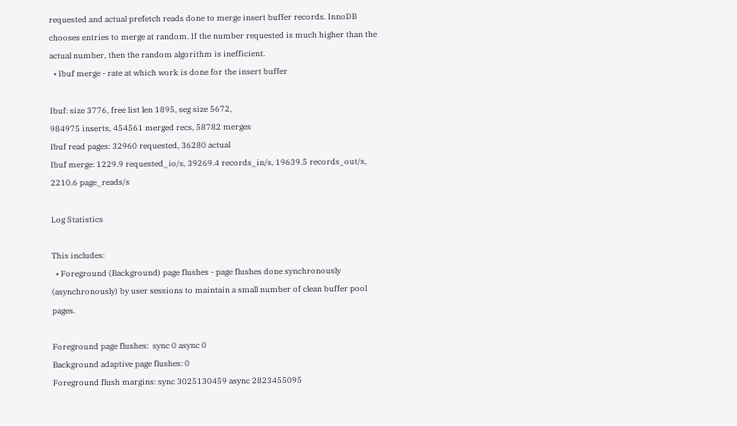requested and actual prefetch reads done to merge insert buffer records. InnoDB chooses entries to merge at random. If the number requested is much higher than the actual number, then the random algorithm is inefficient.
  • Ibuf merge - rate at which work is done for the insert buffer

Ibuf: size 3776, free list len 1895, seg size 5672,
984975 inserts, 454561 merged recs, 58782 merges
Ibuf read pages: 32960 requested, 36280 actual
Ibuf merge: 1229.9 requested_io/s, 39269.4 records_in/s, 19639.5 records_out/s, 2210.6 page_reads/s

Log Statistics

This includes:
  • Foreground (Background) page flushes - page flushes done synchronously (asynchronously) by user sessions to maintain a small number of clean buffer pool pages.

Foreground page flushes:  sync 0 async 0
Background adaptive page flushes: 0
Foreground flush margins: sync 3025130459 async 2823455095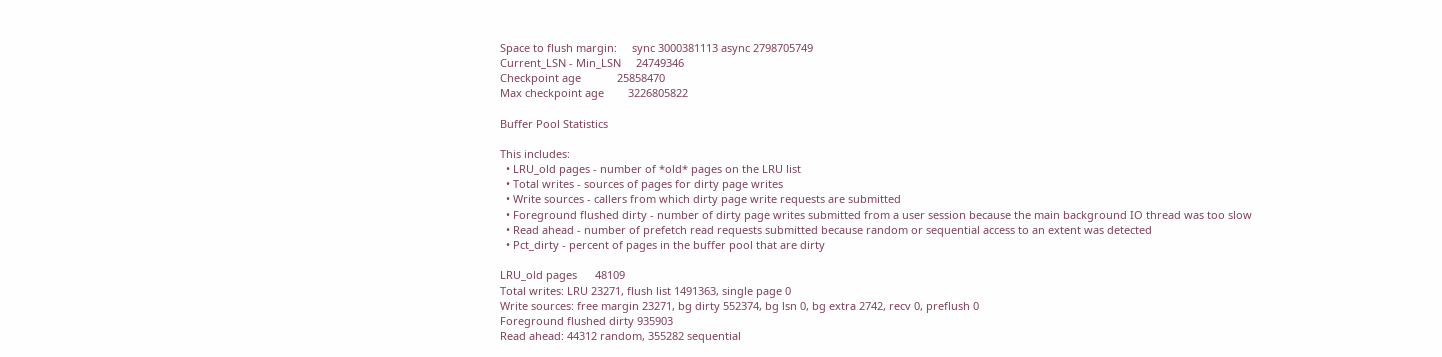Space to flush margin:     sync 3000381113 async 2798705749
Current_LSN - Min_LSN     24749346
Checkpoint age            25858470
Max checkpoint age        3226805822

Buffer Pool Statistics

This includes:
  • LRU_old pages - number of *old* pages on the LRU list
  • Total writes - sources of pages for dirty page writes
  • Write sources - callers from which dirty page write requests are submitted
  • Foreground flushed dirty - number of dirty page writes submitted from a user session because the main background IO thread was too slow
  • Read ahead - number of prefetch read requests submitted because random or sequential access to an extent was detected
  • Pct_dirty - percent of pages in the buffer pool that are dirty

LRU_old pages      48109
Total writes: LRU 23271, flush list 1491363, single page 0
Write sources: free margin 23271, bg dirty 552374, bg lsn 0, bg extra 2742, recv 0, preflush 0
Foreground flushed dirty 935903
Read ahead: 44312 random, 355282 sequential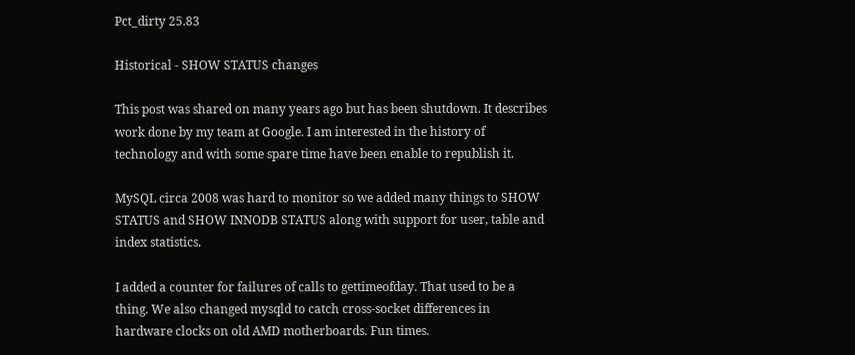Pct_dirty 25.83

Historical - SHOW STATUS changes

This post was shared on many years ago but has been shutdown. It describes work done by my team at Google. I am interested in the history of technology and with some spare time have been enable to republish it.

MySQL circa 2008 was hard to monitor so we added many things to SHOW STATUS and SHOW INNODB STATUS along with support for user, table and index statistics.

I added a counter for failures of calls to gettimeofday. That used to be a thing. We also changed mysqld to catch cross-socket differences in hardware clocks on old AMD motherboards. Fun times.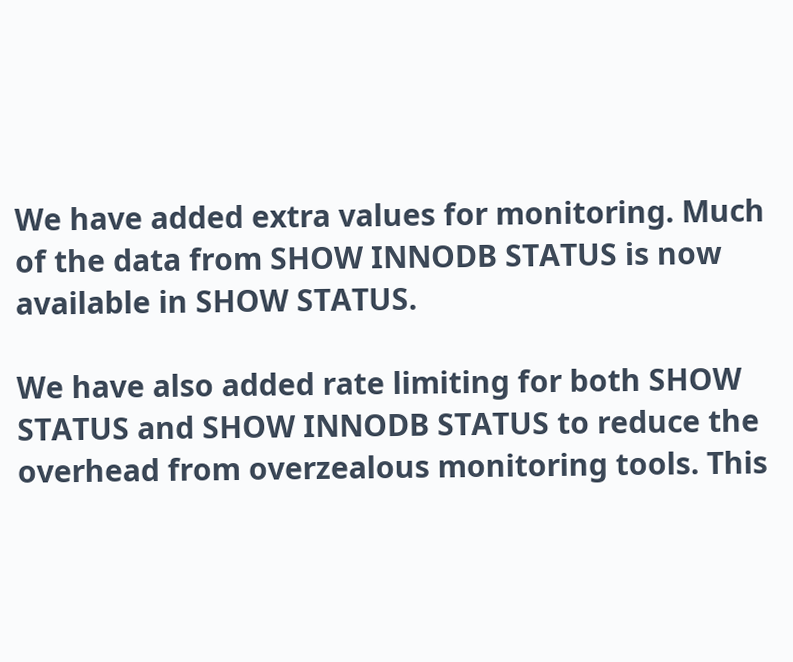We have added extra values for monitoring. Much of the data from SHOW INNODB STATUS is now available in SHOW STATUS.

We have also added rate limiting for both SHOW STATUS and SHOW INNODB STATUS to reduce the overhead from overzealous monitoring tools. This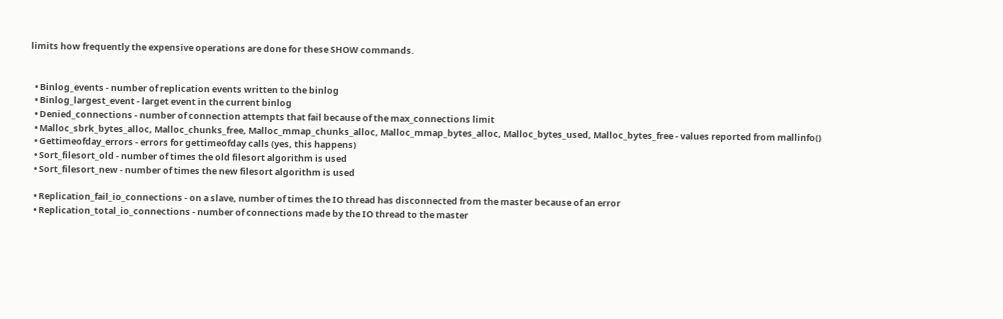limits how frequently the expensive operations are done for these SHOW commands.


  • Binlog_events - number of replication events written to the binlog
  • Binlog_largest_event - larget event in the current binlog
  • Denied_connections - number of connection attempts that fail because of the max_connections limit
  • Malloc_sbrk_bytes_alloc, Malloc_chunks_free, Malloc_mmap_chunks_alloc, Malloc_mmap_bytes_alloc, Malloc_bytes_used, Malloc_bytes_free - values reported from mallinfo()
  • Gettimeofday_errors - errors for gettimeofday calls (yes, this happens)
  • Sort_filesort_old - number of times the old filesort algorithm is used
  • Sort_filesort_new - number of times the new filesort algorithm is used

  • Replication_fail_io_connections - on a slave, number of times the IO thread has disconnected from the master because of an error
  • Replication_total_io_connections - number of connections made by the IO thread to the master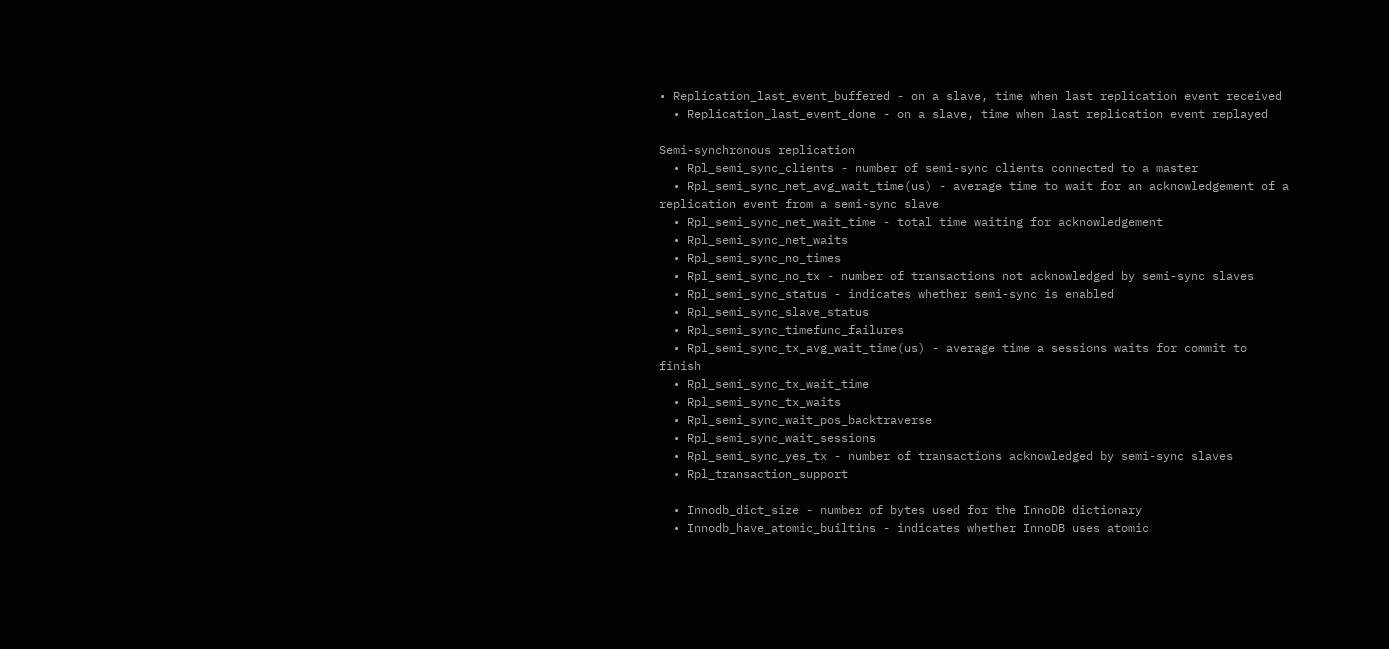• Replication_last_event_buffered - on a slave, time when last replication event received
  • Replication_last_event_done - on a slave, time when last replication event replayed

Semi-synchronous replication
  • Rpl_semi_sync_clients - number of semi-sync clients connected to a master
  • Rpl_semi_sync_net_avg_wait_time(us) - average time to wait for an acknowledgement of a replication event from a semi-sync slave
  • Rpl_semi_sync_net_wait_time - total time waiting for acknowledgement
  • Rpl_semi_sync_net_waits
  • Rpl_semi_sync_no_times
  • Rpl_semi_sync_no_tx - number of transactions not acknowledged by semi-sync slaves
  • Rpl_semi_sync_status - indicates whether semi-sync is enabled
  • Rpl_semi_sync_slave_status
  • Rpl_semi_sync_timefunc_failures
  • Rpl_semi_sync_tx_avg_wait_time(us) - average time a sessions waits for commit to finish
  • Rpl_semi_sync_tx_wait_time
  • Rpl_semi_sync_tx_waits
  • Rpl_semi_sync_wait_pos_backtraverse
  • Rpl_semi_sync_wait_sessions
  • Rpl_semi_sync_yes_tx - number of transactions acknowledged by semi-sync slaves
  • Rpl_transaction_support

  • Innodb_dict_size - number of bytes used for the InnoDB dictionary
  • Innodb_have_atomic_builtins - indicates whether InnoDB uses atomic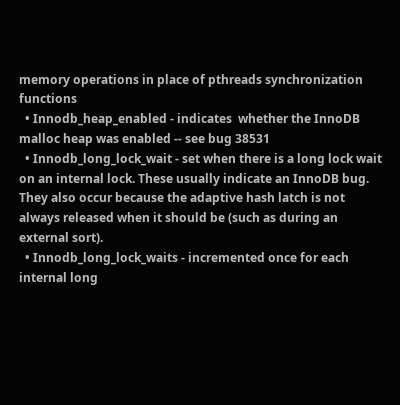memory operations in place of pthreads synchronization functions
  • Innodb_heap_enabled - indicates  whether the InnoDB malloc heap was enabled -- see bug 38531
  • Innodb_long_lock_wait - set when there is a long lock wait on an internal lock. These usually indicate an InnoDB bug. They also occur because the adaptive hash latch is not always released when it should be (such as during an external sort).
  • Innodb_long_lock_waits - incremented once for each internal long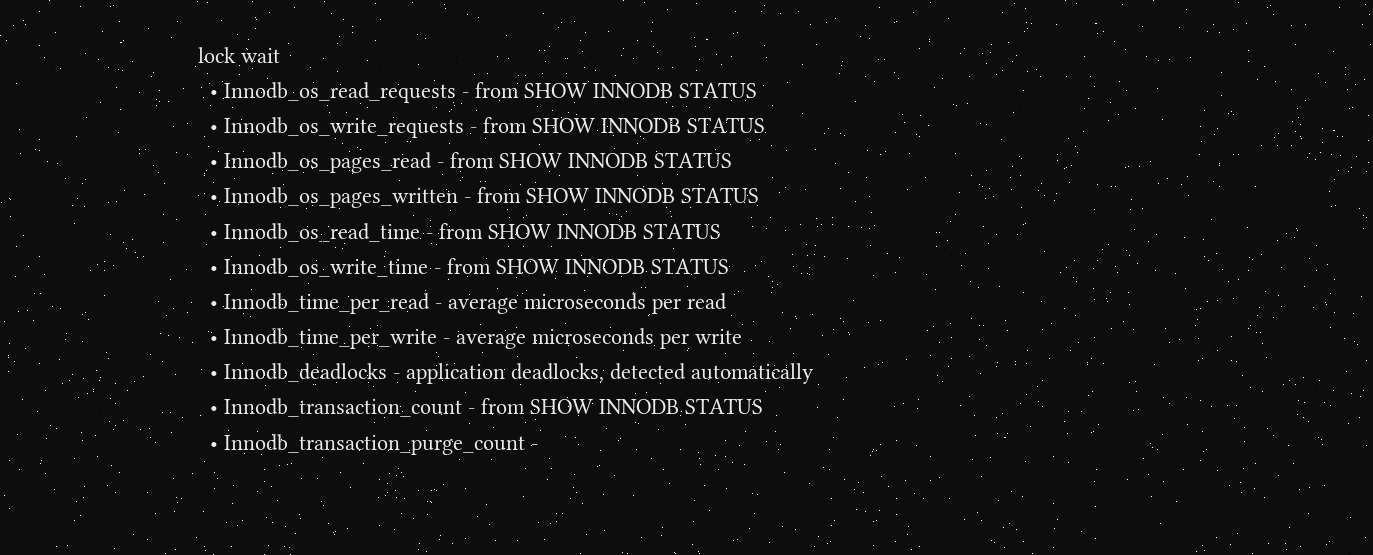lock wait
  • Innodb_os_read_requests - from SHOW INNODB STATUS
  • Innodb_os_write_requests - from SHOW INNODB STATUS
  • Innodb_os_pages_read - from SHOW INNODB STATUS
  • Innodb_os_pages_written - from SHOW INNODB STATUS
  • Innodb_os_read_time - from SHOW INNODB STATUS
  • Innodb_os_write_time - from SHOW INNODB STATUS
  • Innodb_time_per_read - average microseconds per read
  • Innodb_time_per_write - average microseconds per write
  • Innodb_deadlocks - application deadlocks, detected automatically
  • Innodb_transaction_count - from SHOW INNODB STATUS
  • Innodb_transaction_purge_count -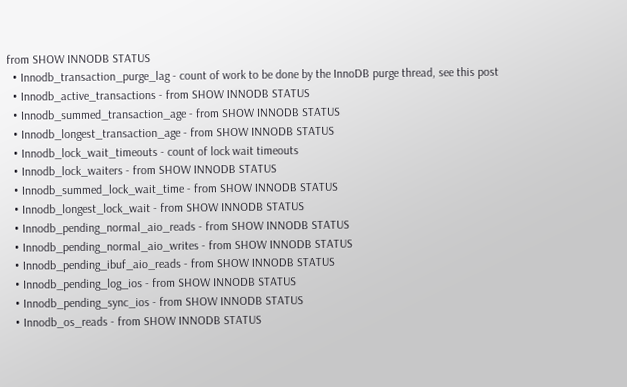from SHOW INNODB STATUS
  • Innodb_transaction_purge_lag - count of work to be done by the InnoDB purge thread, see this post
  • Innodb_active_transactions - from SHOW INNODB STATUS
  • Innodb_summed_transaction_age - from SHOW INNODB STATUS
  • Innodb_longest_transaction_age - from SHOW INNODB STATUS
  • Innodb_lock_wait_timeouts - count of lock wait timeouts
  • Innodb_lock_waiters - from SHOW INNODB STATUS
  • Innodb_summed_lock_wait_time - from SHOW INNODB STATUS
  • Innodb_longest_lock_wait - from SHOW INNODB STATUS
  • Innodb_pending_normal_aio_reads - from SHOW INNODB STATUS
  • Innodb_pending_normal_aio_writes - from SHOW INNODB STATUS
  • Innodb_pending_ibuf_aio_reads - from SHOW INNODB STATUS
  • Innodb_pending_log_ios - from SHOW INNODB STATUS
  • Innodb_pending_sync_ios - from SHOW INNODB STATUS
  • Innodb_os_reads - from SHOW INNODB STATUS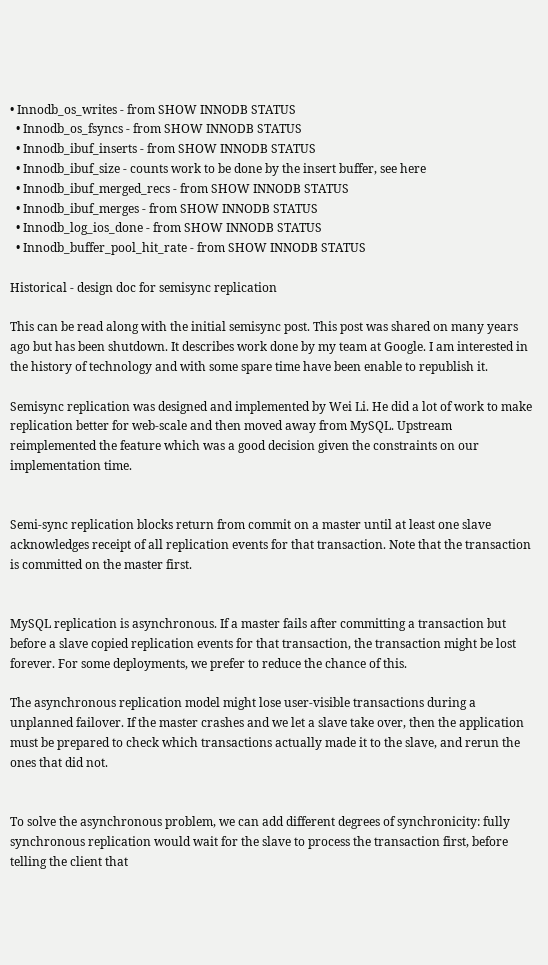• Innodb_os_writes - from SHOW INNODB STATUS
  • Innodb_os_fsyncs - from SHOW INNODB STATUS
  • Innodb_ibuf_inserts - from SHOW INNODB STATUS
  • Innodb_ibuf_size - counts work to be done by the insert buffer, see here
  • Innodb_ibuf_merged_recs - from SHOW INNODB STATUS
  • Innodb_ibuf_merges - from SHOW INNODB STATUS
  • Innodb_log_ios_done - from SHOW INNODB STATUS
  • Innodb_buffer_pool_hit_rate - from SHOW INNODB STATUS

Historical - design doc for semisync replication

This can be read along with the initial semisync post. This post was shared on many years ago but has been shutdown. It describes work done by my team at Google. I am interested in the history of technology and with some spare time have been enable to republish it.

Semisync replication was designed and implemented by Wei Li. He did a lot of work to make replication better for web-scale and then moved away from MySQL. Upstream reimplemented the feature which was a good decision given the constraints on our implementation time.


Semi-sync replication blocks return from commit on a master until at least one slave acknowledges receipt of all replication events for that transaction. Note that the transaction is committed on the master first.


MySQL replication is asynchronous. If a master fails after committing a transaction but before a slave copied replication events for that transaction, the transaction might be lost forever. For some deployments, we prefer to reduce the chance of this.

The asynchronous replication model might lose user-visible transactions during a unplanned failover. If the master crashes and we let a slave take over, then the application must be prepared to check which transactions actually made it to the slave, and rerun the ones that did not.


To solve the asynchronous problem, we can add different degrees of synchronicity: fully synchronous replication would wait for the slave to process the transaction first, before telling the client that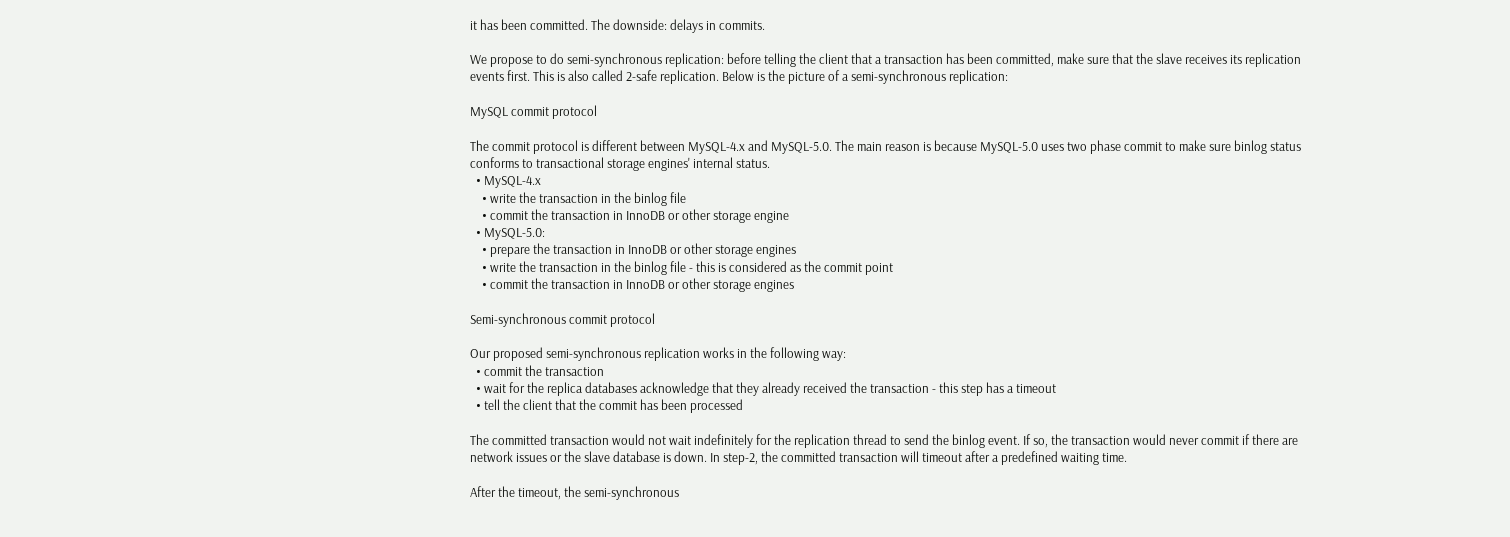it has been committed. The downside: delays in commits.

We propose to do semi-synchronous replication: before telling the client that a transaction has been committed, make sure that the slave receives its replication events first. This is also called 2-safe replication. Below is the picture of a semi-synchronous replication:

MySQL commit protocol

The commit protocol is different between MySQL-4.x and MySQL-5.0. The main reason is because MySQL-5.0 uses two phase commit to make sure binlog status conforms to transactional storage engines' internal status.
  • MySQL-4.x
    • write the transaction in the binlog file
    • commit the transaction in InnoDB or other storage engine
  • MySQL-5.0:
    • prepare the transaction in InnoDB or other storage engines
    • write the transaction in the binlog file - this is considered as the commit point
    • commit the transaction in InnoDB or other storage engines

Semi-synchronous commit protocol

Our proposed semi-synchronous replication works in the following way:
  • commit the transaction
  • wait for the replica databases acknowledge that they already received the transaction - this step has a timeout
  • tell the client that the commit has been processed

The committed transaction would not wait indefinitely for the replication thread to send the binlog event. If so, the transaction would never commit if there are network issues or the slave database is down. In step-2, the committed transaction will timeout after a predefined waiting time.

After the timeout, the semi-synchronous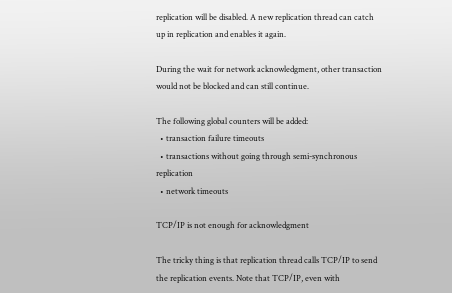replication will be disabled. A new replication thread can catch up in replication and enables it again.

During the wait for network acknowledgment, other transaction would not be blocked and can still continue.

The following global counters will be added:
  • transaction failure timeouts
  • transactions without going through semi-synchronous replication
  • network timeouts

TCP/IP is not enough for acknowledgment

The tricky thing is that replication thread calls TCP/IP to send the replication events. Note that TCP/IP, even with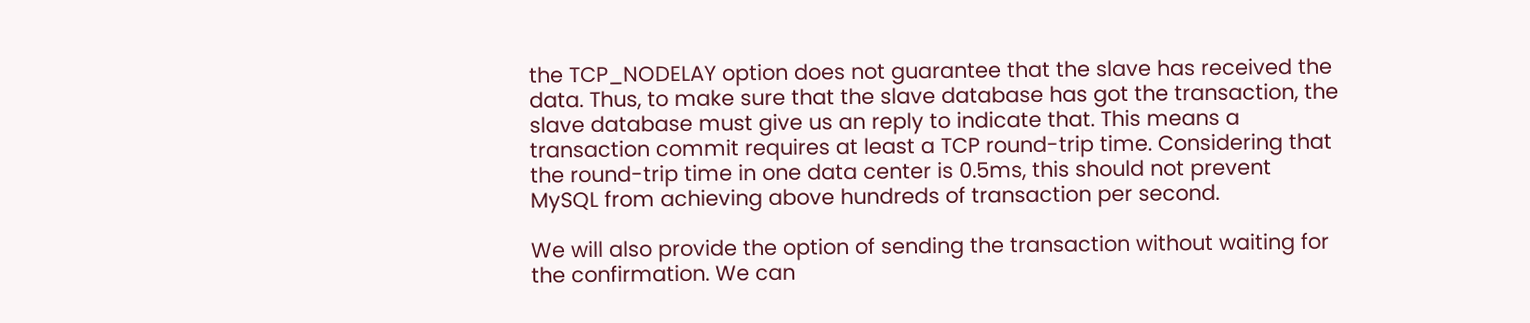the TCP_NODELAY option does not guarantee that the slave has received the data. Thus, to make sure that the slave database has got the transaction, the slave database must give us an reply to indicate that. This means a transaction commit requires at least a TCP round-trip time. Considering that the round-trip time in one data center is 0.5ms, this should not prevent MySQL from achieving above hundreds of transaction per second.

We will also provide the option of sending the transaction without waiting for the confirmation. We can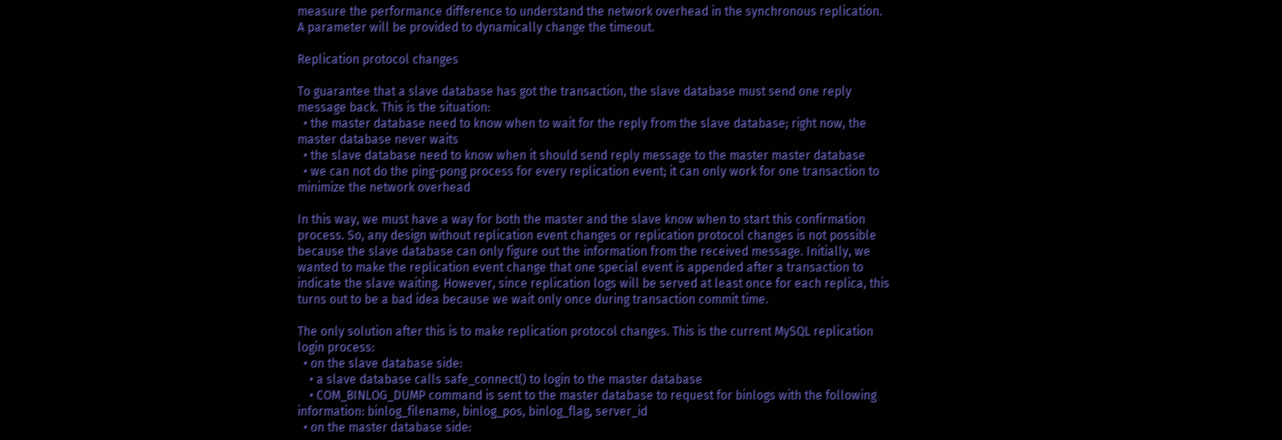measure the performance difference to understand the network overhead in the synchronous replication. A parameter will be provided to dynamically change the timeout.

Replication protocol changes

To guarantee that a slave database has got the transaction, the slave database must send one reply message back. This is the situation:
  • the master database need to know when to wait for the reply from the slave database; right now, the master database never waits
  • the slave database need to know when it should send reply message to the master master database
  • we can not do the ping-pong process for every replication event; it can only work for one transaction to minimize the network overhead

In this way, we must have a way for both the master and the slave know when to start this confirmation process. So, any design without replication event changes or replication protocol changes is not possible because the slave database can only figure out the information from the received message. Initially, we wanted to make the replication event change that one special event is appended after a transaction to indicate the slave waiting. However, since replication logs will be served at least once for each replica, this turns out to be a bad idea because we wait only once during transaction commit time.

The only solution after this is to make replication protocol changes. This is the current MySQL replication login process:
  • on the slave database side:
    • a slave database calls safe_connect() to login to the master database
    • COM_BINLOG_DUMP command is sent to the master database to request for binlogs with the following information: binlog_filename, binlog_pos, binlog_flag, server_id
  • on the master database side: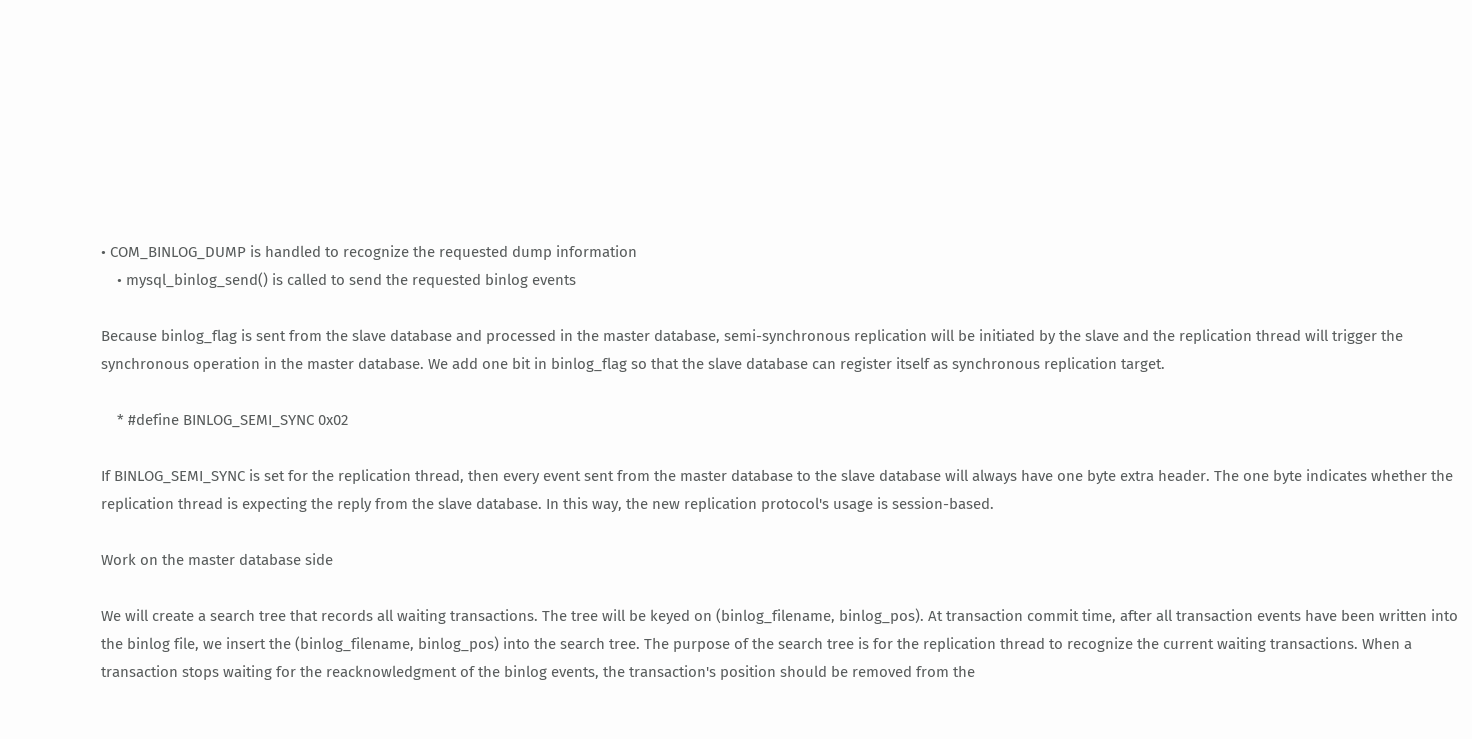• COM_BINLOG_DUMP is handled to recognize the requested dump information
    • mysql_binlog_send() is called to send the requested binlog events

Because binlog_flag is sent from the slave database and processed in the master database, semi-synchronous replication will be initiated by the slave and the replication thread will trigger the synchronous operation in the master database. We add one bit in binlog_flag so that the slave database can register itself as synchronous replication target.

    * #define BINLOG_SEMI_SYNC 0x02

If BINLOG_SEMI_SYNC is set for the replication thread, then every event sent from the master database to the slave database will always have one byte extra header. The one byte indicates whether the replication thread is expecting the reply from the slave database. In this way, the new replication protocol's usage is session-based.

Work on the master database side

We will create a search tree that records all waiting transactions. The tree will be keyed on (binlog_filename, binlog_pos). At transaction commit time, after all transaction events have been written into the binlog file, we insert the (binlog_filename, binlog_pos) into the search tree. The purpose of the search tree is for the replication thread to recognize the current waiting transactions. When a transaction stops waiting for the reacknowledgment of the binlog events, the transaction's position should be removed from the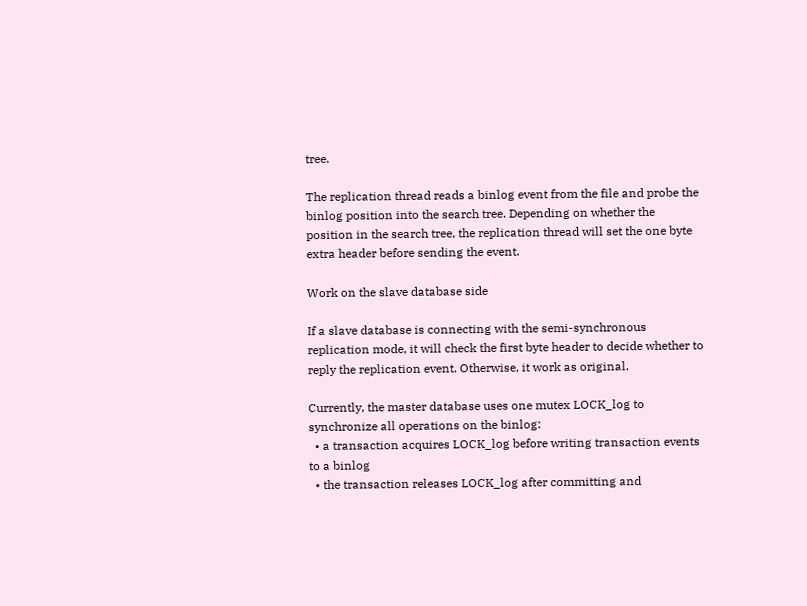tree.

The replication thread reads a binlog event from the file and probe the binlog position into the search tree. Depending on whether the position in the search tree, the replication thread will set the one byte extra header before sending the event.

Work on the slave database side

If a slave database is connecting with the semi-synchronous replication mode, it will check the first byte header to decide whether to reply the replication event. Otherwise, it work as original.

Currently, the master database uses one mutex LOCK_log to synchronize all operations on the binlog:
  • a transaction acquires LOCK_log before writing transaction events to a binlog
  • the transaction releases LOCK_log after committing and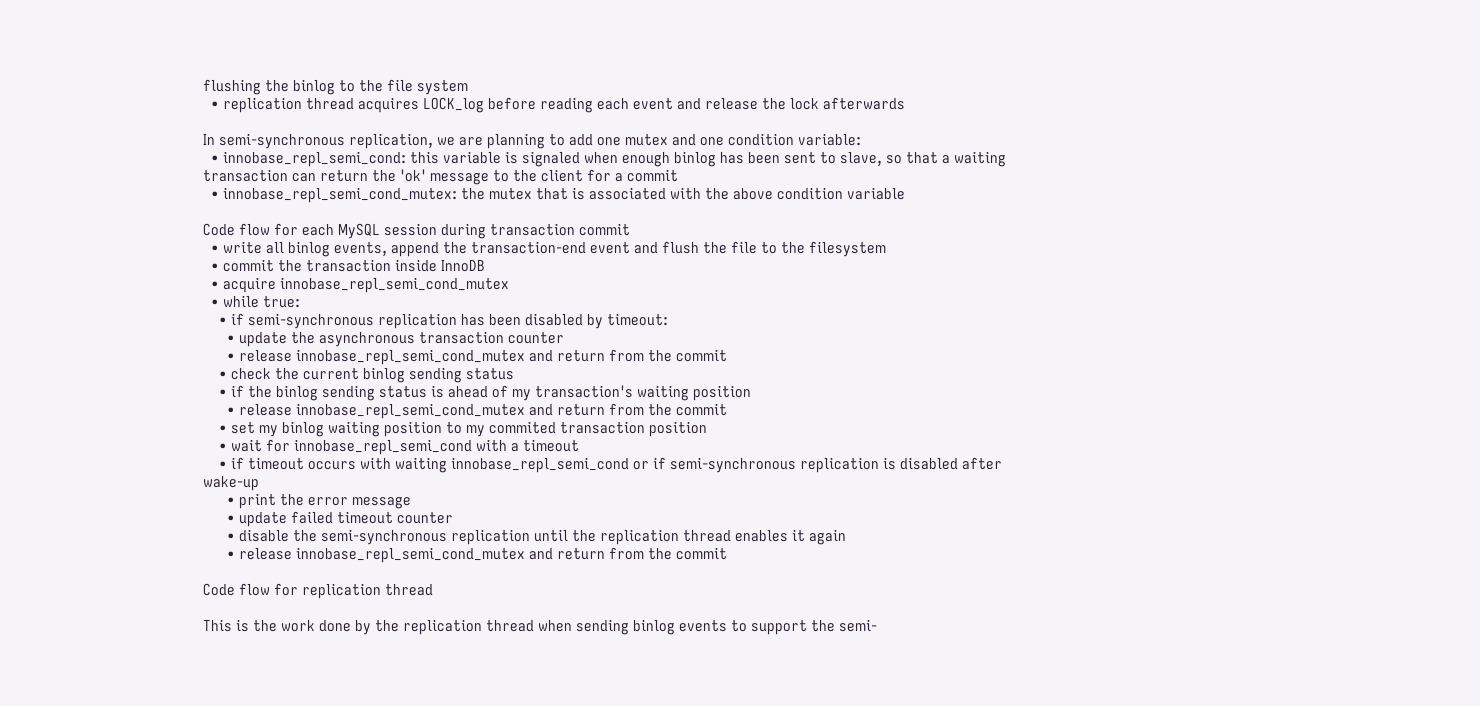flushing the binlog to the file system
  • replication thread acquires LOCK_log before reading each event and release the lock afterwards

In semi-synchronous replication, we are planning to add one mutex and one condition variable:
  • innobase_repl_semi_cond: this variable is signaled when enough binlog has been sent to slave, so that a waiting transaction can return the 'ok' message to the client for a commit
  • innobase_repl_semi_cond_mutex: the mutex that is associated with the above condition variable

Code flow for each MySQL session during transaction commit
  • write all binlog events, append the transaction-end event and flush the file to the filesystem
  • commit the transaction inside InnoDB
  • acquire innobase_repl_semi_cond_mutex
  • while true:
    • if semi-synchronous replication has been disabled by timeout:
      • update the asynchronous transaction counter
      • release innobase_repl_semi_cond_mutex and return from the commit
    • check the current binlog sending status
    • if the binlog sending status is ahead of my transaction's waiting position
      • release innobase_repl_semi_cond_mutex and return from the commit
    • set my binlog waiting position to my commited transaction position
    • wait for innobase_repl_semi_cond with a timeout
    • if timeout occurs with waiting innobase_repl_semi_cond or if semi-synchronous replication is disabled after wake-up
      • print the error message
      • update failed timeout counter
      • disable the semi-synchronous replication until the replication thread enables it again
      • release innobase_repl_semi_cond_mutex and return from the commit

Code flow for replication thread

This is the work done by the replication thread when sending binlog events to support the semi-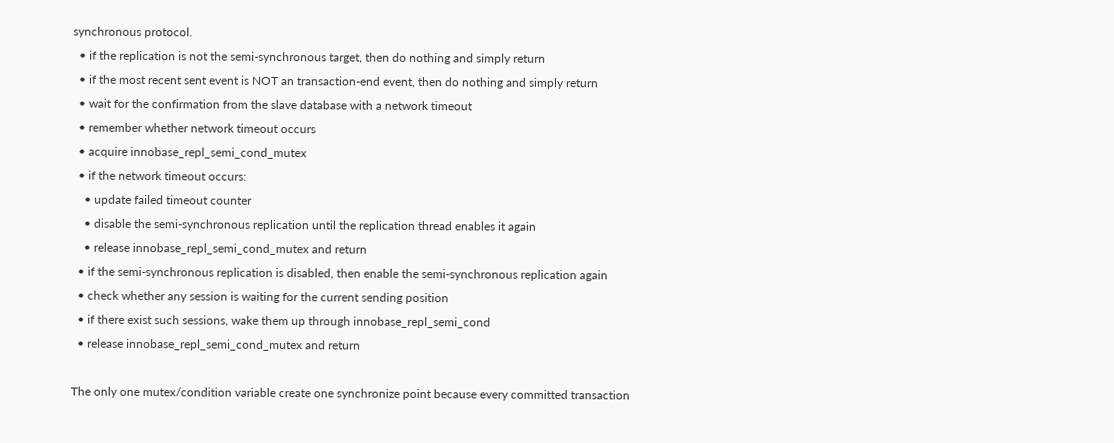synchronous protocol.
  • if the replication is not the semi-synchronous target, then do nothing and simply return
  • if the most recent sent event is NOT an transaction-end event, then do nothing and simply return
  • wait for the confirmation from the slave database with a network timeout
  • remember whether network timeout occurs
  • acquire innobase_repl_semi_cond_mutex
  • if the network timeout occurs:
    • update failed timeout counter
    • disable the semi-synchronous replication until the replication thread enables it again
    • release innobase_repl_semi_cond_mutex and return
  • if the semi-synchronous replication is disabled, then enable the semi-synchronous replication again
  • check whether any session is waiting for the current sending position
  • if there exist such sessions, wake them up through innobase_repl_semi_cond
  • release innobase_repl_semi_cond_mutex and return

The only one mutex/condition variable create one synchronize point because every committed transaction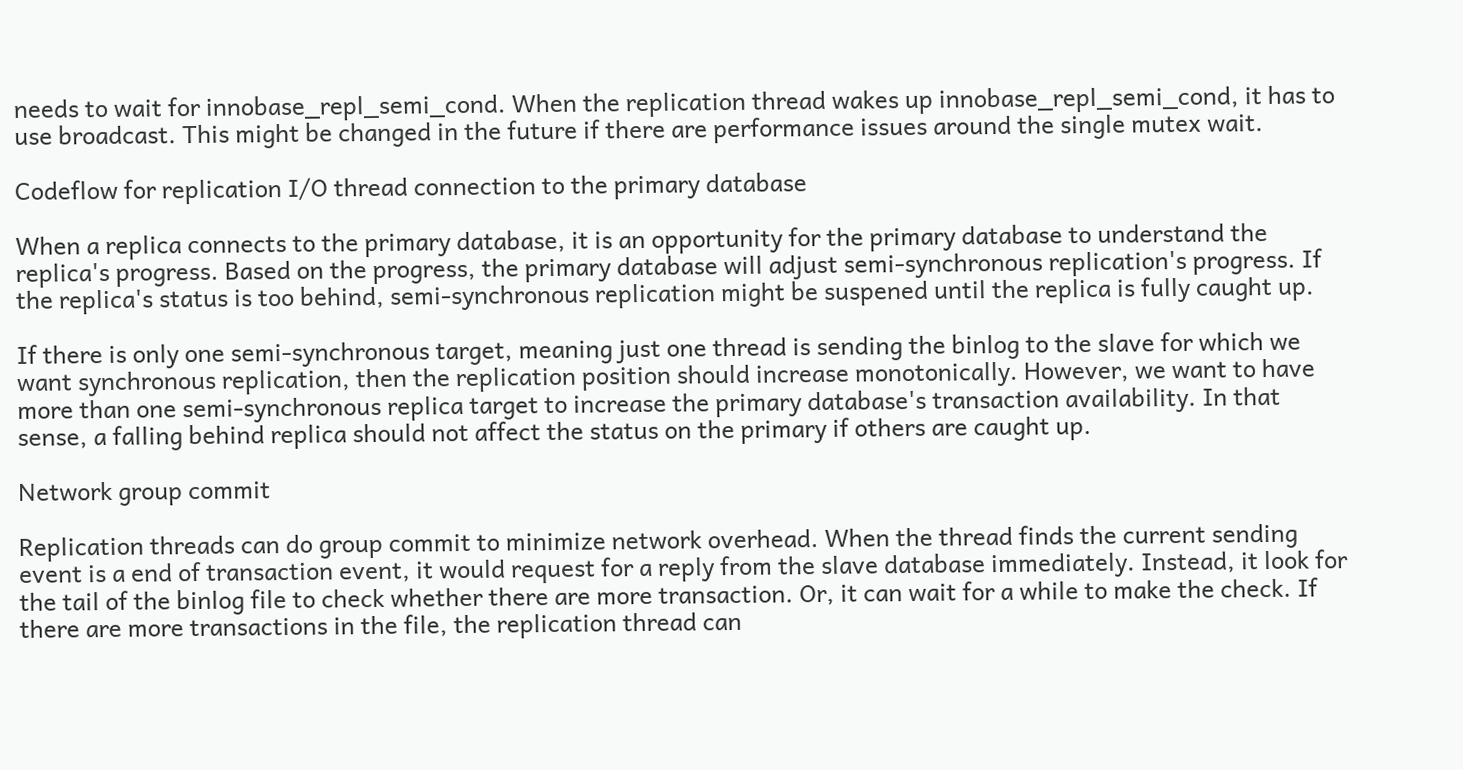needs to wait for innobase_repl_semi_cond. When the replication thread wakes up innobase_repl_semi_cond, it has to use broadcast. This might be changed in the future if there are performance issues around the single mutex wait.

Codeflow for replication I/O thread connection to the primary database

When a replica connects to the primary database, it is an opportunity for the primary database to understand the replica's progress. Based on the progress, the primary database will adjust semi-synchronous replication's progress. If the replica's status is too behind, semi-synchronous replication might be suspened until the replica is fully caught up.

If there is only one semi-synchronous target, meaning just one thread is sending the binlog to the slave for which we want synchronous replication, then the replication position should increase monotonically. However, we want to have more than one semi-synchronous replica target to increase the primary database's transaction availability. In that sense, a falling behind replica should not affect the status on the primary if others are caught up.

Network group commit

Replication threads can do group commit to minimize network overhead. When the thread finds the current sending event is a end of transaction event, it would request for a reply from the slave database immediately. Instead, it look for the tail of the binlog file to check whether there are more transaction. Or, it can wait for a while to make the check. If there are more transactions in the file, the replication thread can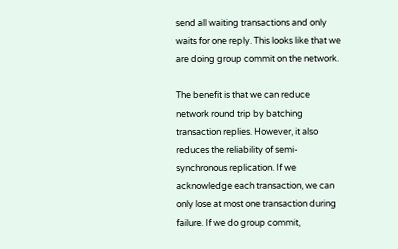send all waiting transactions and only waits for one reply. This looks like that we are doing group commit on the network.

The benefit is that we can reduce network round trip by batching transaction replies. However, it also reduces the reliability of semi-synchronous replication. If we acknowledge each transaction, we can only lose at most one transaction during failure. If we do group commit,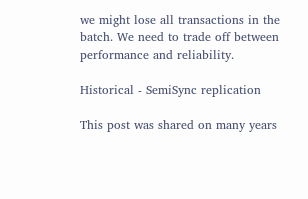we might lose all transactions in the batch. We need to trade off between performance and reliability.

Historical - SemiSync replication

This post was shared on many years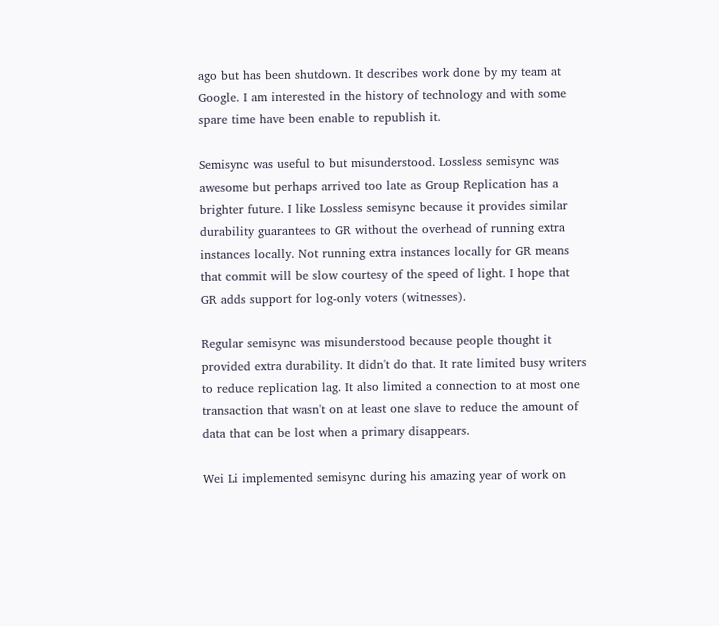ago but has been shutdown. It describes work done by my team at Google. I am interested in the history of technology and with some spare time have been enable to republish it.

Semisync was useful to but misunderstood. Lossless semisync was awesome but perhaps arrived too late as Group Replication has a brighter future. I like Lossless semisync because it provides similar durability guarantees to GR without the overhead of running extra instances locally. Not running extra instances locally for GR means that commit will be slow courtesy of the speed of light. I hope that GR adds support for log-only voters (witnesses).

Regular semisync was misunderstood because people thought it provided extra durability. It didn't do that. It rate limited busy writers to reduce replication lag. It also limited a connection to at most one transaction that wasn't on at least one slave to reduce the amount of data that can be lost when a primary disappears.

Wei Li implemented semisync during his amazing year of work on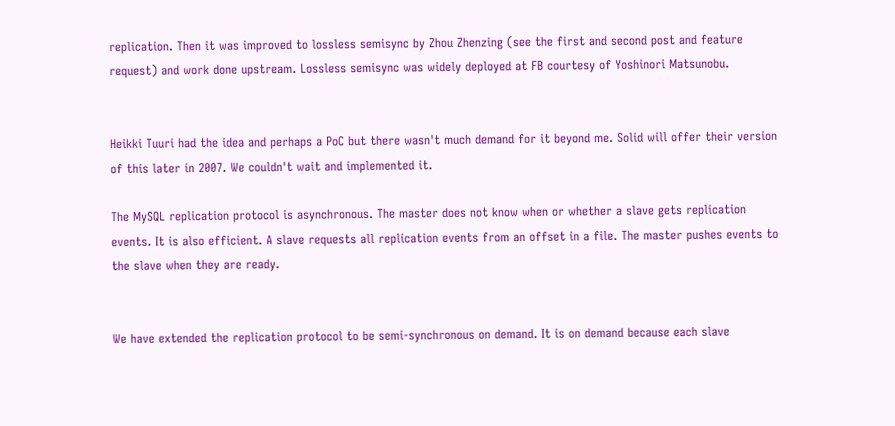replication. Then it was improved to lossless semisync by Zhou Zhenzing (see the first and second post and feature request) and work done upstream. Lossless semisync was widely deployed at FB courtesy of Yoshinori Matsunobu.


Heikki Tuuri had the idea and perhaps a PoC but there wasn't much demand for it beyond me. Solid will offer their version of this later in 2007. We couldn't wait and implemented it.

The MySQL replication protocol is asynchronous. The master does not know when or whether a slave gets replication events. It is also efficient. A slave requests all replication events from an offset in a file. The master pushes events to the slave when they are ready.


We have extended the replication protocol to be semi-synchronous on demand. It is on demand because each slave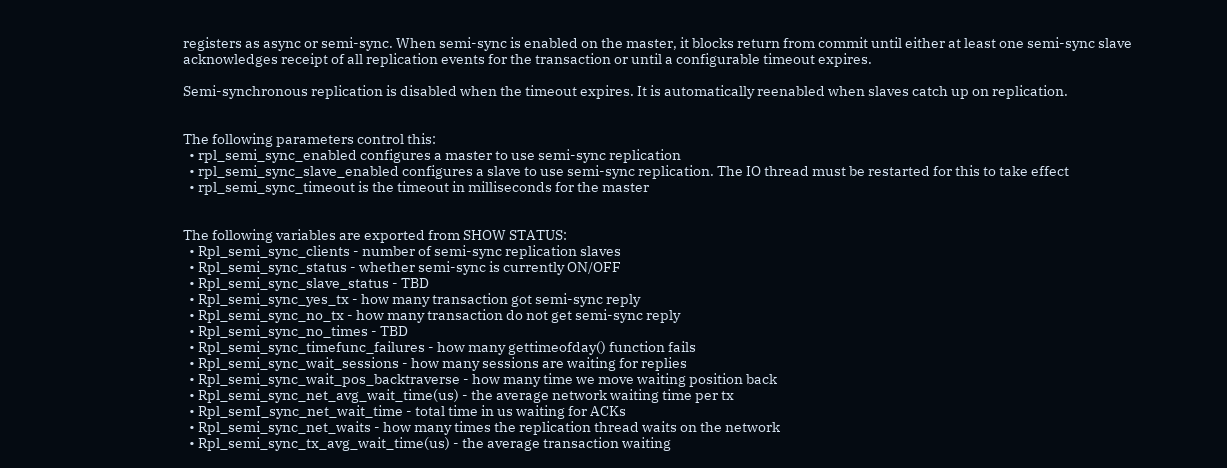registers as async or semi-sync. When semi-sync is enabled on the master, it blocks return from commit until either at least one semi-sync slave acknowledges receipt of all replication events for the transaction or until a configurable timeout expires.

Semi-synchronous replication is disabled when the timeout expires. It is automatically reenabled when slaves catch up on replication.


The following parameters control this:
  • rpl_semi_sync_enabled configures a master to use semi-sync replication
  • rpl_semi_sync_slave_enabled configures a slave to use semi-sync replication. The IO thread must be restarted for this to take effect
  • rpl_semi_sync_timeout is the timeout in milliseconds for the master


The following variables are exported from SHOW STATUS:
  • Rpl_semi_sync_clients - number of semi-sync replication slaves
  • Rpl_semi_sync_status - whether semi-sync is currently ON/OFF
  • Rpl_semi_sync_slave_status - TBD
  • Rpl_semi_sync_yes_tx - how many transaction got semi-sync reply
  • Rpl_semi_sync_no_tx - how many transaction do not get semi-sync reply
  • Rpl_semi_sync_no_times - TBD
  • Rpl_semi_sync_timefunc_failures - how many gettimeofday() function fails
  • Rpl_semi_sync_wait_sessions - how many sessions are waiting for replies
  • Rpl_semi_sync_wait_pos_backtraverse - how many time we move waiting position back
  • Rpl_semi_sync_net_avg_wait_time(us) - the average network waiting time per tx
  • Rpl_semI_sync_net_wait_time - total time in us waiting for ACKs
  • Rpl_semi_sync_net_waits - how many times the replication thread waits on the network
  • Rpl_semi_sync_tx_avg_wait_time(us) - the average transaction waiting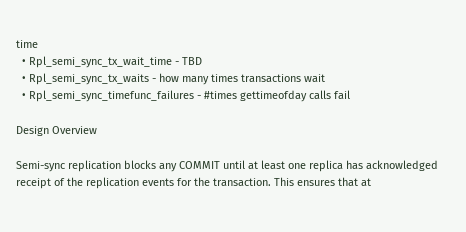time
  • Rpl_semi_sync_tx_wait_time - TBD
  • Rpl_semi_sync_tx_waits - how many times transactions wait
  • Rpl_semi_sync_timefunc_failures - #times gettimeofday calls fail

Design Overview

Semi-sync replication blocks any COMMIT until at least one replica has acknowledged receipt of the replication events for the transaction. This ensures that at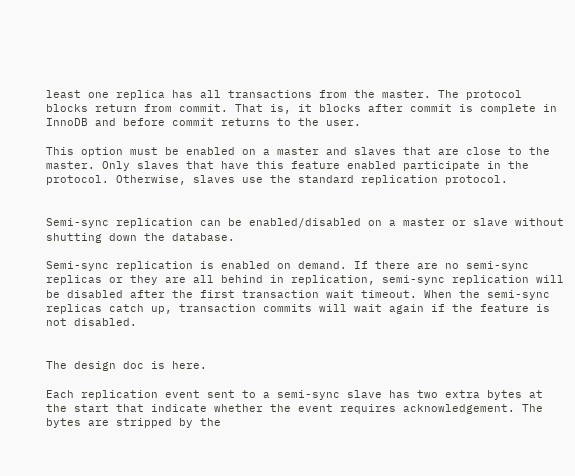least one replica has all transactions from the master. The protocol blocks return from commit. That is, it blocks after commit is complete in InnoDB and before commit returns to the user.

This option must be enabled on a master and slaves that are close to the master. Only slaves that have this feature enabled participate in the protocol. Otherwise, slaves use the standard replication protocol.


Semi-sync replication can be enabled/disabled on a master or slave without shutting down the database.

Semi-sync replication is enabled on demand. If there are no semi-sync replicas or they are all behind in replication, semi-sync replication will be disabled after the first transaction wait timeout. When the semi-sync replicas catch up, transaction commits will wait again if the feature is not disabled.


The design doc is here.

Each replication event sent to a semi-sync slave has two extra bytes at the start that indicate whether the event requires acknowledgement. The bytes are stripped by the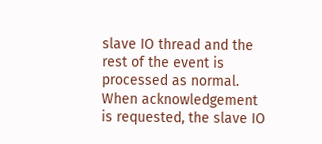slave IO thread and the rest of the event is processed as normal. When acknowledgement is requested, the slave IO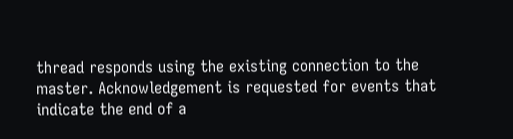thread responds using the existing connection to the master. Acknowledgement is requested for events that indicate the end of a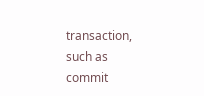transaction, such as commit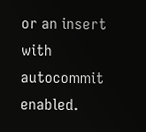or an insert with autocommit enabled.